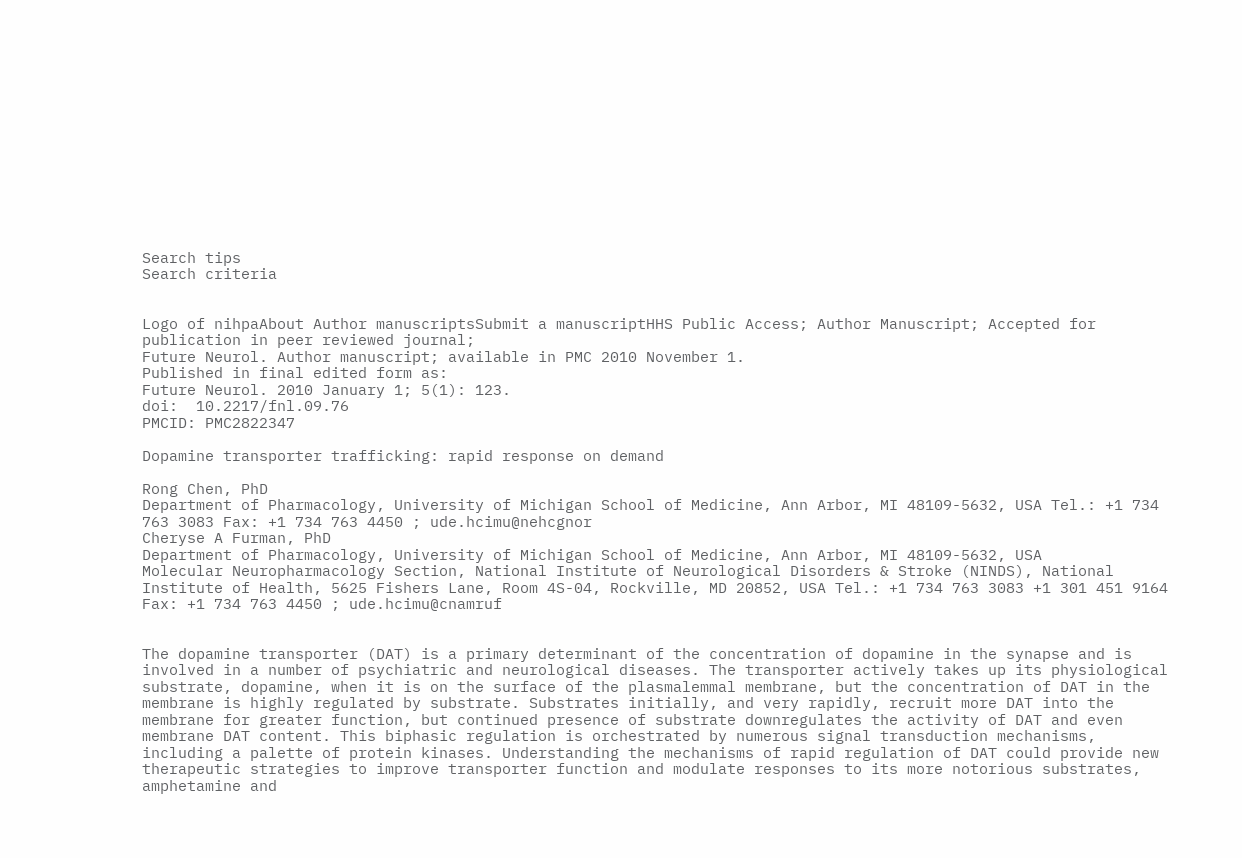Search tips
Search criteria


Logo of nihpaAbout Author manuscriptsSubmit a manuscriptHHS Public Access; Author Manuscript; Accepted for publication in peer reviewed journal;
Future Neurol. Author manuscript; available in PMC 2010 November 1.
Published in final edited form as:
Future Neurol. 2010 January 1; 5(1): 123.
doi:  10.2217/fnl.09.76
PMCID: PMC2822347

Dopamine transporter trafficking: rapid response on demand

Rong Chen, PhD
Department of Pharmacology, University of Michigan School of Medicine, Ann Arbor, MI 48109-5632, USA Tel.: +1 734 763 3083 Fax: +1 734 763 4450 ; ude.hcimu@nehcgnor
Cheryse A Furman, PhD
Department of Pharmacology, University of Michigan School of Medicine, Ann Arbor, MI 48109-5632, USA
Molecular Neuropharmacology Section, National Institute of Neurological Disorders & Stroke (NINDS), National Institute of Health, 5625 Fishers Lane, Room 4S-04, Rockville, MD 20852, USA Tel.: +1 734 763 3083 +1 301 451 9164 Fax: +1 734 763 4450 ; ude.hcimu@cnamruf


The dopamine transporter (DAT) is a primary determinant of the concentration of dopamine in the synapse and is involved in a number of psychiatric and neurological diseases. The transporter actively takes up its physiological substrate, dopamine, when it is on the surface of the plasmalemmal membrane, but the concentration of DAT in the membrane is highly regulated by substrate. Substrates initially, and very rapidly, recruit more DAT into the membrane for greater function, but continued presence of substrate downregulates the activity of DAT and even membrane DAT content. This biphasic regulation is orchestrated by numerous signal transduction mechanisms, including a palette of protein kinases. Understanding the mechanisms of rapid regulation of DAT could provide new therapeutic strategies to improve transporter function and modulate responses to its more notorious substrates, amphetamine and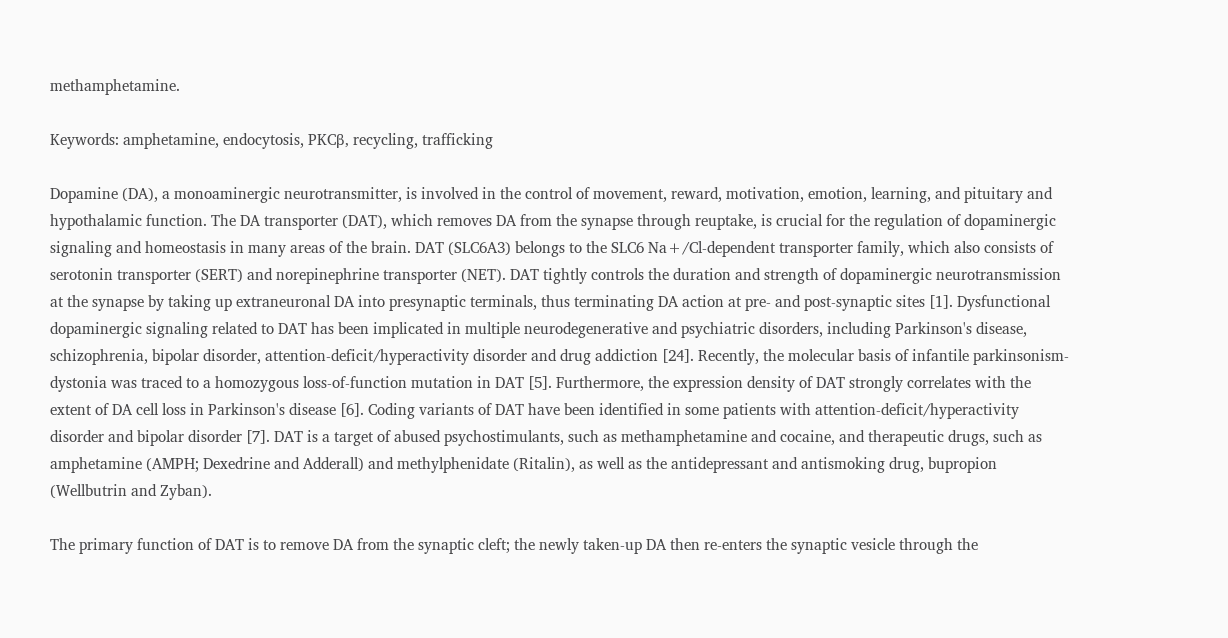methamphetamine.

Keywords: amphetamine, endocytosis, PKCβ, recycling, trafficking

Dopamine (DA), a monoaminergic neurotransmitter, is involved in the control of movement, reward, motivation, emotion, learning, and pituitary and hypothalamic function. The DA transporter (DAT), which removes DA from the synapse through reuptake, is crucial for the regulation of dopaminergic signaling and homeostasis in many areas of the brain. DAT (SLC6A3) belongs to the SLC6 Na+/Cl-dependent transporter family, which also consists of serotonin transporter (SERT) and norepinephrine transporter (NET). DAT tightly controls the duration and strength of dopaminergic neurotransmission at the synapse by taking up extraneuronal DA into presynaptic terminals, thus terminating DA action at pre- and post-synaptic sites [1]. Dysfunctional dopaminergic signaling related to DAT has been implicated in multiple neurodegenerative and psychiatric disorders, including Parkinson's disease, schizophrenia, bipolar disorder, attention-deficit/hyperactivity disorder and drug addiction [24]. Recently, the molecular basis of infantile parkinsonism-dystonia was traced to a homozygous loss-of-function mutation in DAT [5]. Furthermore, the expression density of DAT strongly correlates with the extent of DA cell loss in Parkinson's disease [6]. Coding variants of DAT have been identified in some patients with attention-deficit/hyperactivity disorder and bipolar disorder [7]. DAT is a target of abused psychostimulants, such as methamphetamine and cocaine, and therapeutic drugs, such as amphetamine (AMPH; Dexedrine and Adderall) and methylphenidate (Ritalin), as well as the antidepressant and antismoking drug, bupropion (Wellbutrin and Zyban).

The primary function of DAT is to remove DA from the synaptic cleft; the newly taken-up DA then re-enters the synaptic vesicle through the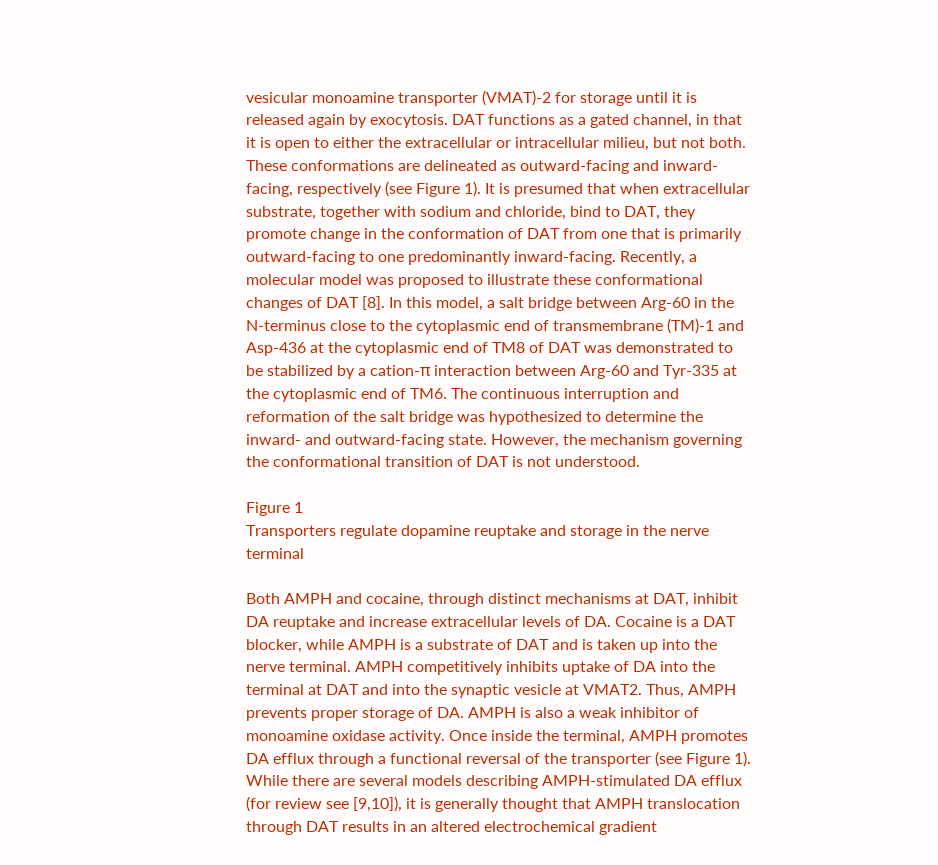vesicular monoamine transporter (VMAT)-2 for storage until it is released again by exocytosis. DAT functions as a gated channel, in that it is open to either the extracellular or intracellular milieu, but not both. These conformations are delineated as outward-facing and inward-facing, respectively (see Figure 1). It is presumed that when extracellular substrate, together with sodium and chloride, bind to DAT, they promote change in the conformation of DAT from one that is primarily outward-facing to one predominantly inward-facing. Recently, a molecular model was proposed to illustrate these conformational changes of DAT [8]. In this model, a salt bridge between Arg-60 in the N-terminus close to the cytoplasmic end of transmembrane (TM)-1 and Asp-436 at the cytoplasmic end of TM8 of DAT was demonstrated to be stabilized by a cation-π interaction between Arg-60 and Tyr-335 at the cytoplasmic end of TM6. The continuous interruption and reformation of the salt bridge was hypothesized to determine the inward- and outward-facing state. However, the mechanism governing the conformational transition of DAT is not understood.

Figure 1
Transporters regulate dopamine reuptake and storage in the nerve terminal

Both AMPH and cocaine, through distinct mechanisms at DAT, inhibit DA reuptake and increase extracellular levels of DA. Cocaine is a DAT blocker, while AMPH is a substrate of DAT and is taken up into the nerve terminal. AMPH competitively inhibits uptake of DA into the terminal at DAT and into the synaptic vesicle at VMAT2. Thus, AMPH prevents proper storage of DA. AMPH is also a weak inhibitor of monoamine oxidase activity. Once inside the terminal, AMPH promotes DA efflux through a functional reversal of the transporter (see Figure 1). While there are several models describing AMPH-stimulated DA efflux (for review see [9,10]), it is generally thought that AMPH translocation through DAT results in an altered electrochemical gradient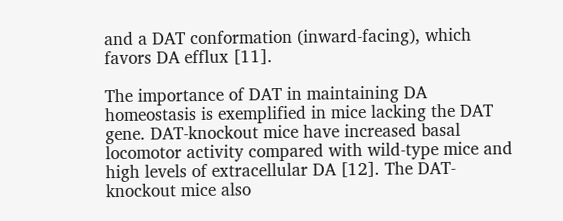and a DAT conformation (inward-facing), which favors DA efflux [11].

The importance of DAT in maintaining DA homeostasis is exemplified in mice lacking the DAT gene. DAT-knockout mice have increased basal locomotor activity compared with wild-type mice and high levels of extracellular DA [12]. The DAT-knockout mice also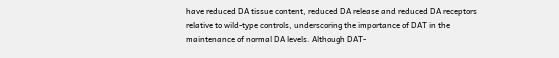have reduced DA tissue content, reduced DA release and reduced DA receptors relative to wild-type controls, underscoring the importance of DAT in the maintenance of normal DA levels. Although DAT-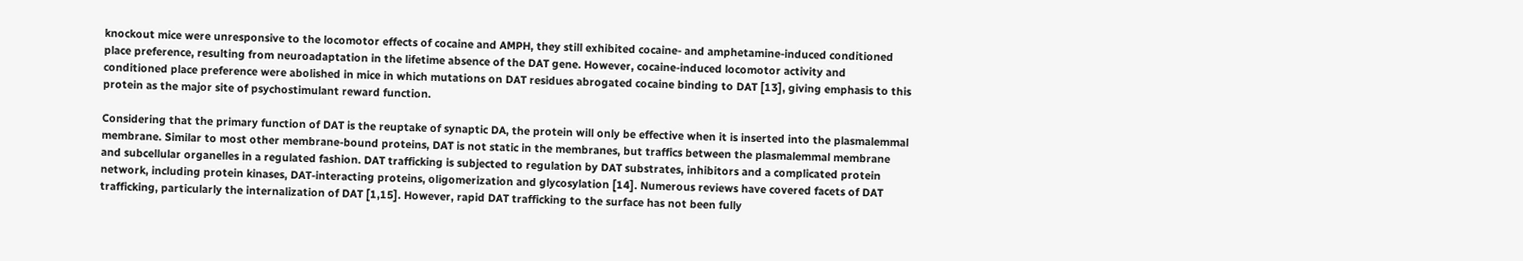knockout mice were unresponsive to the locomotor effects of cocaine and AMPH, they still exhibited cocaine- and amphetamine-induced conditioned place preference, resulting from neuroadaptation in the lifetime absence of the DAT gene. However, cocaine-induced locomotor activity and conditioned place preference were abolished in mice in which mutations on DAT residues abrogated cocaine binding to DAT [13], giving emphasis to this protein as the major site of psychostimulant reward function.

Considering that the primary function of DAT is the reuptake of synaptic DA, the protein will only be effective when it is inserted into the plasmalemmal membrane. Similar to most other membrane-bound proteins, DAT is not static in the membranes, but traffics between the plasmalemmal membrane and subcellular organelles in a regulated fashion. DAT trafficking is subjected to regulation by DAT substrates, inhibitors and a complicated protein network, including protein kinases, DAT-interacting proteins, oligomerization and glycosylation [14]. Numerous reviews have covered facets of DAT trafficking, particularly the internalization of DAT [1,15]. However, rapid DAT trafficking to the surface has not been fully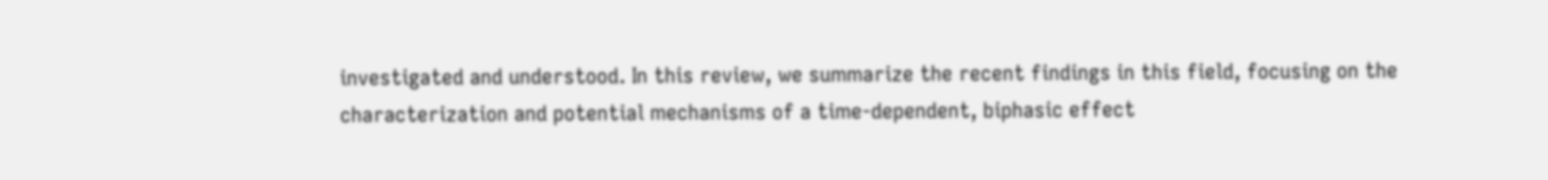investigated and understood. In this review, we summarize the recent findings in this field, focusing on the characterization and potential mechanisms of a time-dependent, biphasic effect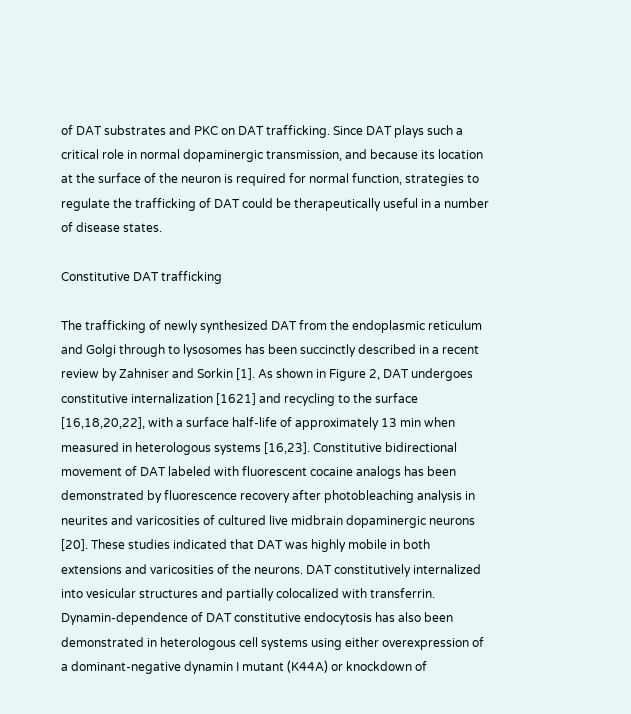of DAT substrates and PKC on DAT trafficking. Since DAT plays such a critical role in normal dopaminergic transmission, and because its location at the surface of the neuron is required for normal function, strategies to regulate the trafficking of DAT could be therapeutically useful in a number of disease states.

Constitutive DAT trafficking

The trafficking of newly synthesized DAT from the endoplasmic reticulum and Golgi through to lysosomes has been succinctly described in a recent review by Zahniser and Sorkin [1]. As shown in Figure 2, DAT undergoes constitutive internalization [1621] and recycling to the surface [16,18,20,22], with a surface half-life of approximately 13 min when measured in heterologous systems [16,23]. Constitutive bidirectional movement of DAT labeled with fluorescent cocaine analogs has been demonstrated by fluorescence recovery after photobleaching analysis in neurites and varicosities of cultured live midbrain dopaminergic neurons [20]. These studies indicated that DAT was highly mobile in both extensions and varicosities of the neurons. DAT constitutively internalized into vesicular structures and partially colocalized with transferrin. Dynamin-dependence of DAT constitutive endocytosis has also been demonstrated in heterologous cell systems using either overexpression of a dominant-negative dynamin I mutant (K44A) or knockdown of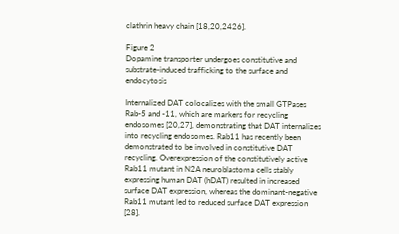clathrin heavy chain [18,20,2426].

Figure 2
Dopamine transporter undergoes constitutive and substrate-induced trafficking to the surface and endocytosis

Internalized DAT colocalizes with the small GTPases Rab-5 and -11, which are markers for recycling endosomes [20,27], demonstrating that DAT internalizes into recycling endosomes. Rab11 has recently been demonstrated to be involved in constitutive DAT recycling. Overexpression of the constitutively active Rab11 mutant in N2A neuroblastoma cells stably expressing human DAT (hDAT) resulted in increased surface DAT expression, whereas the dominant-negative Rab11 mutant led to reduced surface DAT expression [28].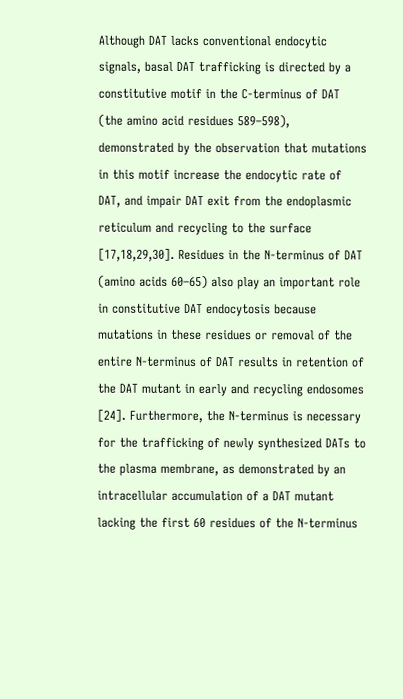Although DAT lacks conventional endocytic signals, basal DAT trafficking is directed by a constitutive motif in the C-terminus of DAT (the amino acid residues 589–598), demonstrated by the observation that mutations in this motif increase the endocytic rate of DAT, and impair DAT exit from the endoplasmic reticulum and recycling to the surface [17,18,29,30]. Residues in the N-terminus of DAT (amino acids 60–65) also play an important role in constitutive DAT endocytosis because mutations in these residues or removal of the entire N-terminus of DAT results in retention of the DAT mutant in early and recycling endosomes [24]. Furthermore, the N-terminus is necessary for the trafficking of newly synthesized DATs to the plasma membrane, as demonstrated by an intracellular accumulation of a DAT mutant lacking the first 60 residues of the N-terminus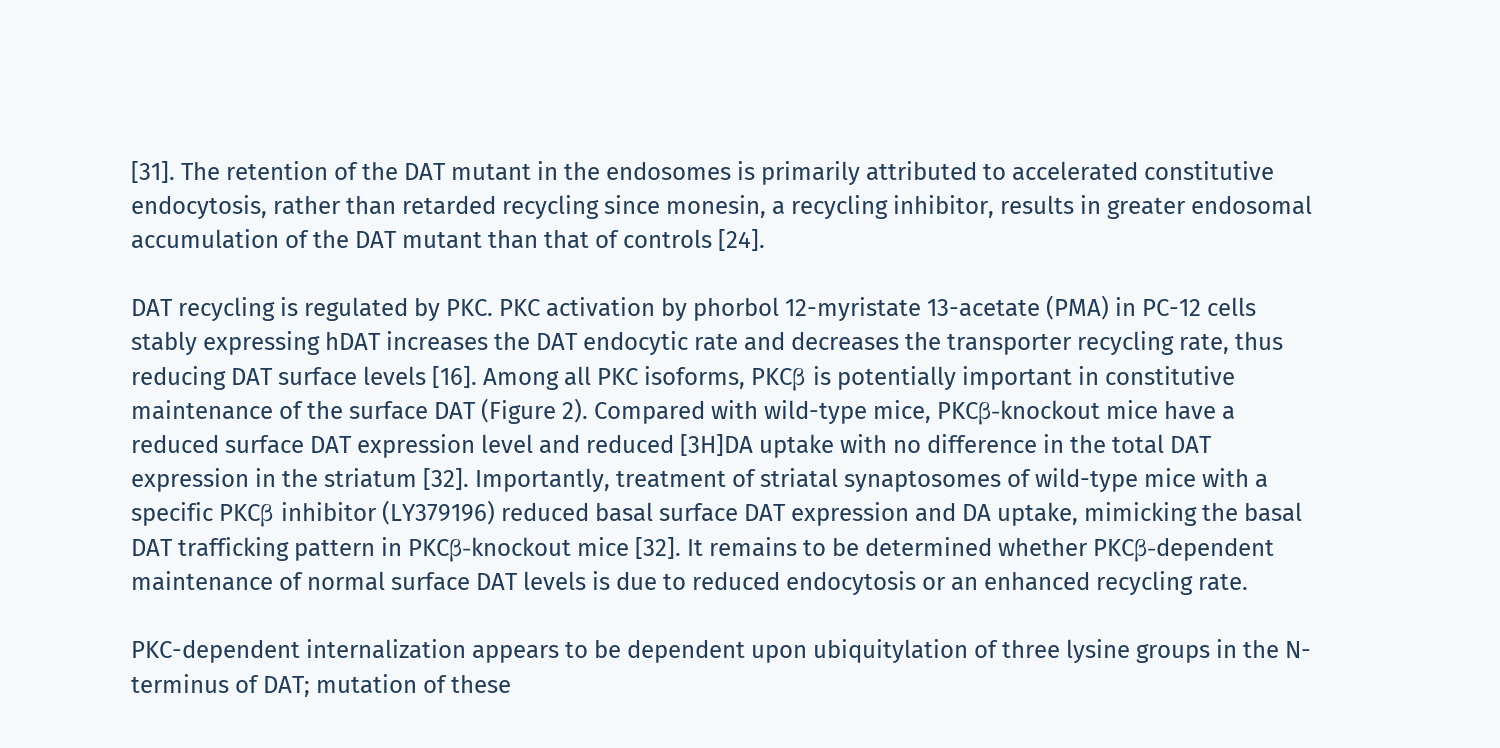[31]. The retention of the DAT mutant in the endosomes is primarily attributed to accelerated constitutive endocytosis, rather than retarded recycling since monesin, a recycling inhibitor, results in greater endosomal accumulation of the DAT mutant than that of controls [24].

DAT recycling is regulated by PKC. PKC activation by phorbol 12-myristate 13-acetate (PMA) in PC-12 cells stably expressing hDAT increases the DAT endocytic rate and decreases the transporter recycling rate, thus reducing DAT surface levels [16]. Among all PKC isoforms, PKCβ is potentially important in constitutive maintenance of the surface DAT (Figure 2). Compared with wild-type mice, PKCβ-knockout mice have a reduced surface DAT expression level and reduced [3H]DA uptake with no difference in the total DAT expression in the striatum [32]. Importantly, treatment of striatal synaptosomes of wild-type mice with a specific PKCβ inhibitor (LY379196) reduced basal surface DAT expression and DA uptake, mimicking the basal DAT trafficking pattern in PKCβ-knockout mice [32]. It remains to be determined whether PKCβ-dependent maintenance of normal surface DAT levels is due to reduced endocytosis or an enhanced recycling rate.

PKC-dependent internalization appears to be dependent upon ubiquitylation of three lysine groups in the N-terminus of DAT; mutation of these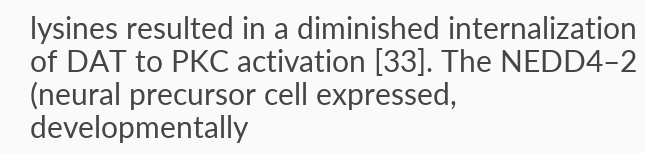lysines resulted in a diminished internalization of DAT to PKC activation [33]. The NEDD4–2 (neural precursor cell expressed, developmentally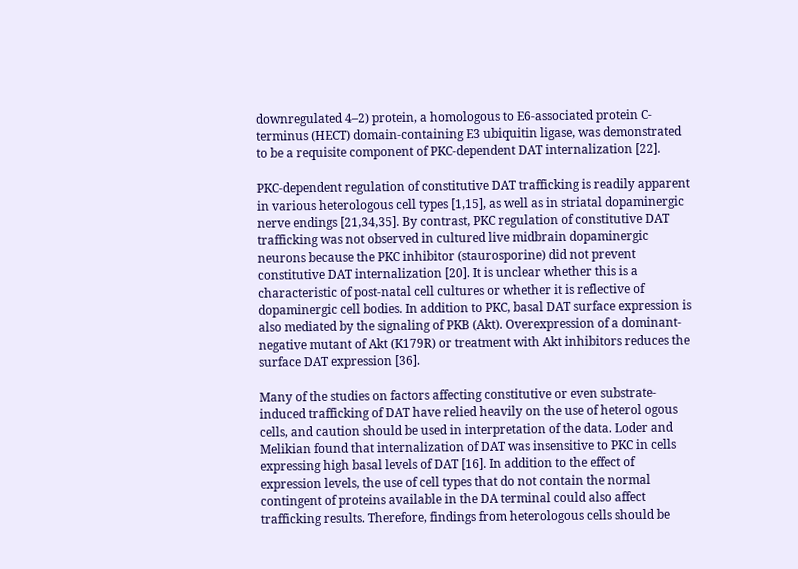downregulated 4–2) protein, a homologous to E6-associated protein C-terminus (HECT) domain-containing E3 ubiquitin ligase, was demonstrated to be a requisite component of PKC-dependent DAT internalization [22].

PKC-dependent regulation of constitutive DAT trafficking is readily apparent in various heterologous cell types [1,15], as well as in striatal dopaminergic nerve endings [21,34,35]. By contrast, PKC regulation of constitutive DAT trafficking was not observed in cultured live midbrain dopaminergic neurons because the PKC inhibitor (staurosporine) did not prevent constitutive DAT internalization [20]. It is unclear whether this is a characteristic of post-natal cell cultures or whether it is reflective of dopaminergic cell bodies. In addition to PKC, basal DAT surface expression is also mediated by the signaling of PKB (Akt). Overexpression of a dominant-negative mutant of Akt (K179R) or treatment with Akt inhibitors reduces the surface DAT expression [36].

Many of the studies on factors affecting constitutive or even substrate-induced trafficking of DAT have relied heavily on the use of heterol ogous cells, and caution should be used in interpretation of the data. Loder and Melikian found that internalization of DAT was insensitive to PKC in cells expressing high basal levels of DAT [16]. In addition to the effect of expression levels, the use of cell types that do not contain the normal contingent of proteins available in the DA terminal could also affect trafficking results. Therefore, findings from heterologous cells should be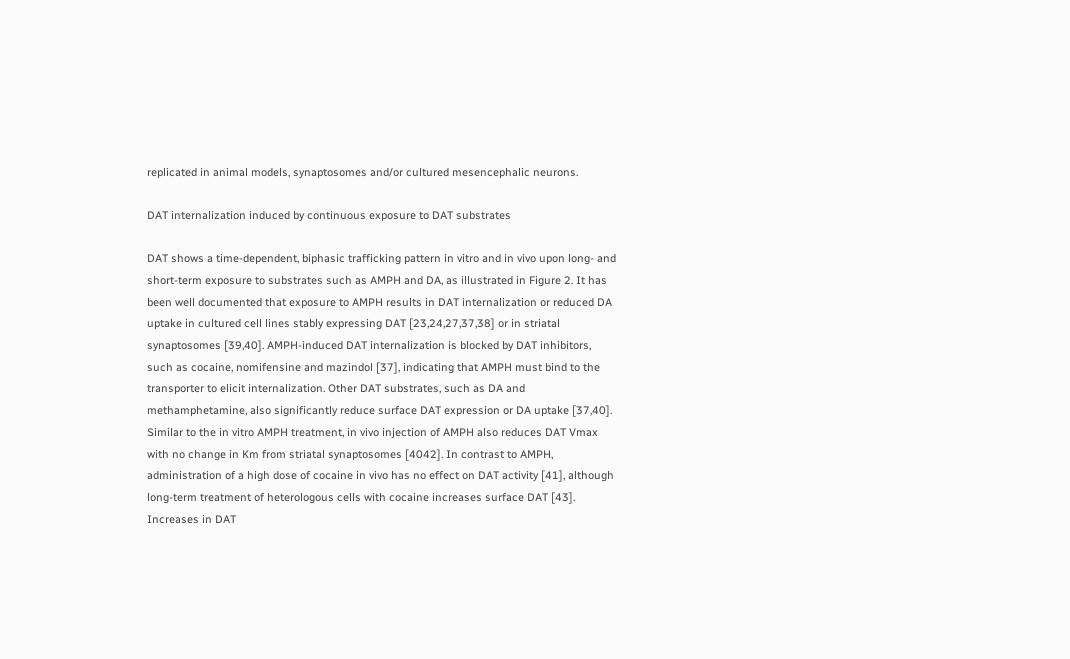replicated in animal models, synaptosomes and/or cultured mesencephalic neurons.

DAT internalization induced by continuous exposure to DAT substrates

DAT shows a time-dependent, biphasic trafficking pattern in vitro and in vivo upon long- and short-term exposure to substrates such as AMPH and DA, as illustrated in Figure 2. It has been well documented that exposure to AMPH results in DAT internalization or reduced DA uptake in cultured cell lines stably expressing DAT [23,24,27,37,38] or in striatal synaptosomes [39,40]. AMPH-induced DAT internalization is blocked by DAT inhibitors, such as cocaine, nomifensine and mazindol [37], indicating that AMPH must bind to the transporter to elicit internalization. Other DAT substrates, such as DA and methamphetamine, also significantly reduce surface DAT expression or DA uptake [37,40]. Similar to the in vitro AMPH treatment, in vivo injection of AMPH also reduces DAT Vmax with no change in Km from striatal synaptosomes [4042]. In contrast to AMPH, administration of a high dose of cocaine in vivo has no effect on DAT activity [41], although long-term treatment of heterologous cells with cocaine increases surface DAT [43]. Increases in DAT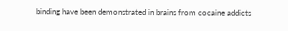binding have been demonstrated in brains from cocaine addicts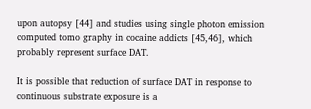upon autopsy [44] and studies using single photon emission computed tomo graphy in cocaine addicts [45,46], which probably represent surface DAT.

It is possible that reduction of surface DAT in response to continuous substrate exposure is a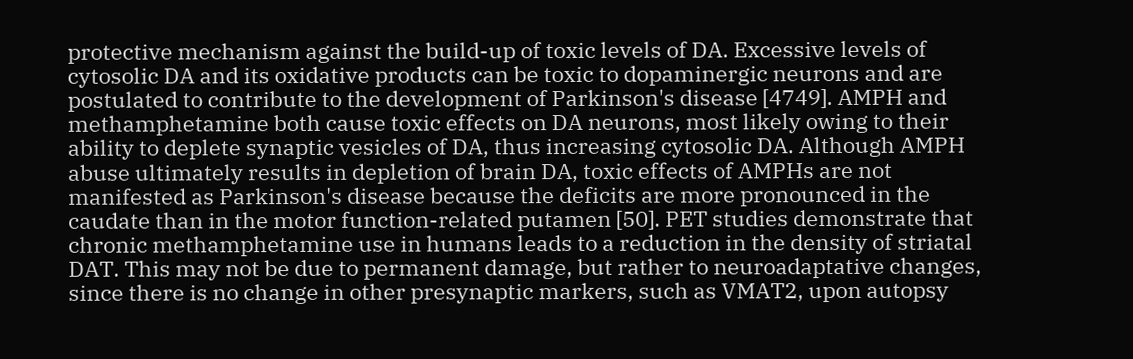protective mechanism against the build-up of toxic levels of DA. Excessive levels of cytosolic DA and its oxidative products can be toxic to dopaminergic neurons and are postulated to contribute to the development of Parkinson's disease [4749]. AMPH and methamphetamine both cause toxic effects on DA neurons, most likely owing to their ability to deplete synaptic vesicles of DA, thus increasing cytosolic DA. Although AMPH abuse ultimately results in depletion of brain DA, toxic effects of AMPHs are not manifested as Parkinson's disease because the deficits are more pronounced in the caudate than in the motor function-related putamen [50]. PET studies demonstrate that chronic methamphetamine use in humans leads to a reduction in the density of striatal DAT. This may not be due to permanent damage, but rather to neuroadaptative changes, since there is no change in other presynaptic markers, such as VMAT2, upon autopsy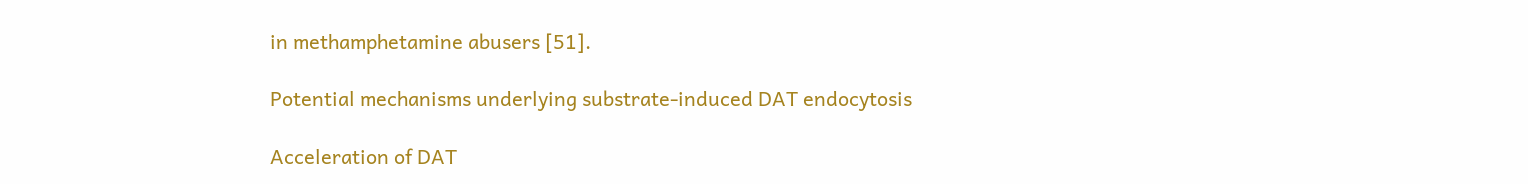in methamphetamine abusers [51].

Potential mechanisms underlying substrate-induced DAT endocytosis

Acceleration of DAT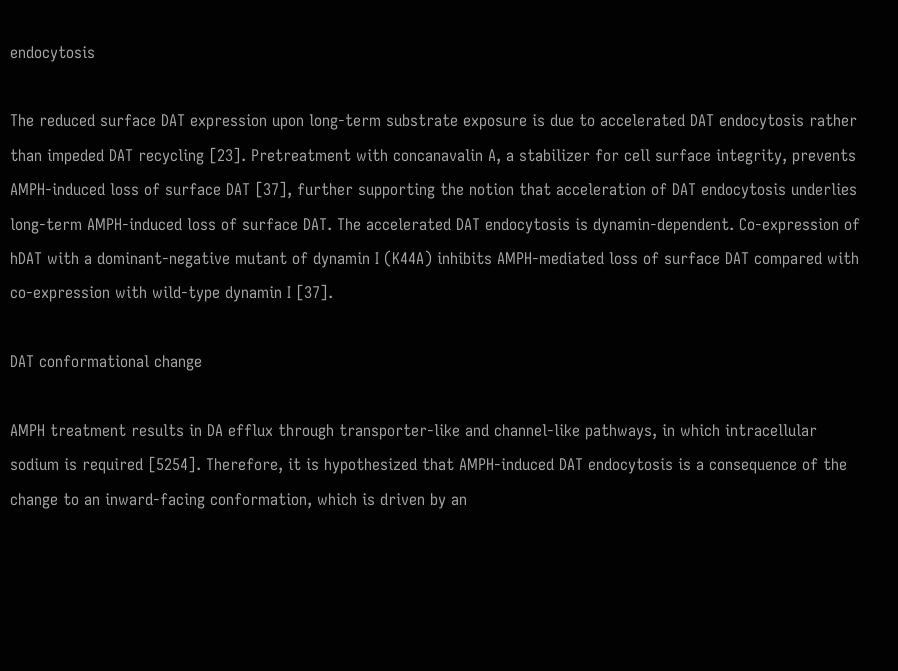endocytosis

The reduced surface DAT expression upon long-term substrate exposure is due to accelerated DAT endocytosis rather than impeded DAT recycling [23]. Pretreatment with concanavalin A, a stabilizer for cell surface integrity, prevents AMPH-induced loss of surface DAT [37], further supporting the notion that acceleration of DAT endocytosis underlies long-term AMPH-induced loss of surface DAT. The accelerated DAT endocytosis is dynamin-dependent. Co-expression of hDAT with a dominant-negative mutant of dynamin I (K44A) inhibits AMPH-mediated loss of surface DAT compared with co-expression with wild-type dynamin I [37].

DAT conformational change

AMPH treatment results in DA efflux through transporter-like and channel-like pathways, in which intracellular sodium is required [5254]. Therefore, it is hypothesized that AMPH-induced DAT endocytosis is a consequence of the change to an inward-facing conformation, which is driven by an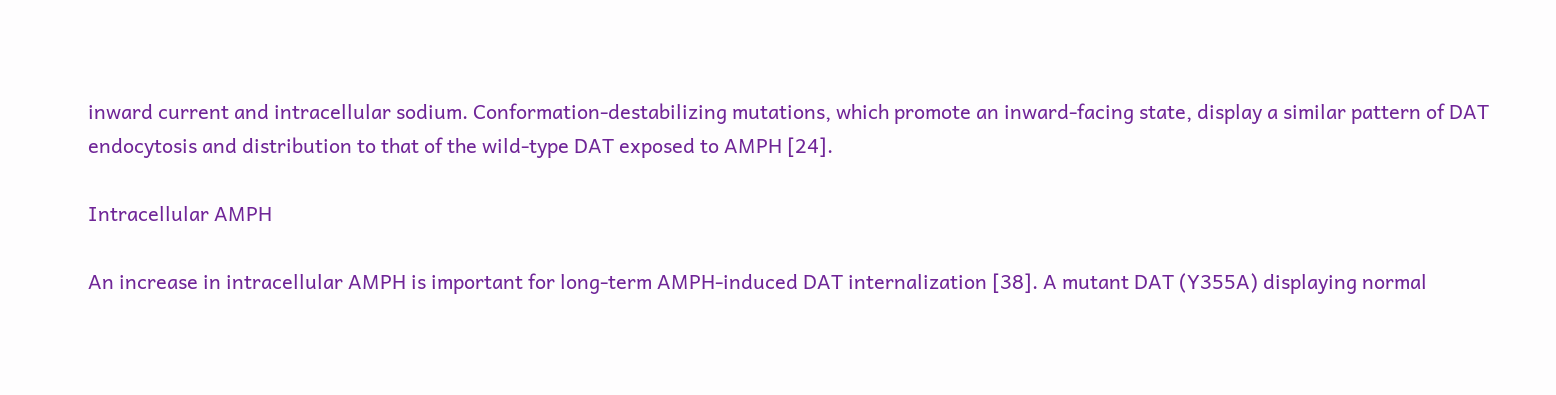inward current and intracellular sodium. Conformation-destabilizing mutations, which promote an inward-facing state, display a similar pattern of DAT endocytosis and distribution to that of the wild-type DAT exposed to AMPH [24].

Intracellular AMPH

An increase in intracellular AMPH is important for long-term AMPH-induced DAT internalization [38]. A mutant DAT (Y355A) displaying normal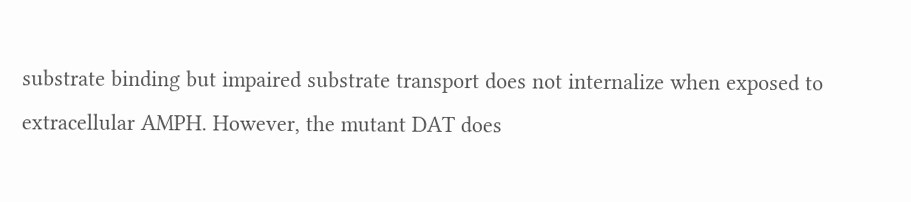substrate binding but impaired substrate transport does not internalize when exposed to extracellular AMPH. However, the mutant DAT does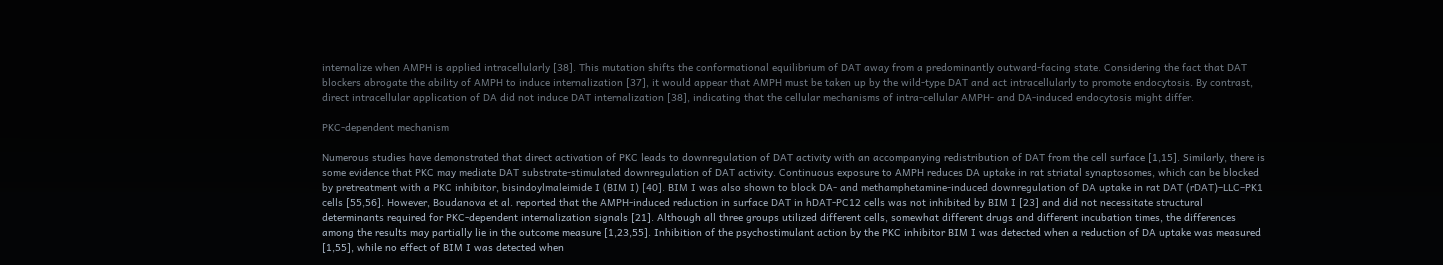internalize when AMPH is applied intracellularly [38]. This mutation shifts the conformational equilibrium of DAT away from a predominantly outward-facing state. Considering the fact that DAT blockers abrogate the ability of AMPH to induce internalization [37], it would appear that AMPH must be taken up by the wild-type DAT and act intracellularly to promote endocytosis. By contrast, direct intracellular application of DA did not induce DAT internalization [38], indicating that the cellular mechanisms of intra-cellular AMPH- and DA-induced endocytosis might differ.

PKC-dependent mechanism

Numerous studies have demonstrated that direct activation of PKC leads to downregulation of DAT activity with an accompanying redistribution of DAT from the cell surface [1,15]. Similarly, there is some evidence that PKC may mediate DAT substrate-stimulated downregulation of DAT activity. Continuous exposure to AMPH reduces DA uptake in rat striatal synaptosomes, which can be blocked by pretreatment with a PKC inhibitor, bisindoylmaleimide I (BIM I) [40]. BIM I was also shown to block DA- and methamphetamine-induced downregulation of DA uptake in rat DAT (rDAT)–LLC–PK1 cells [55,56]. However, Boudanova et al. reported that the AMPH-induced reduction in surface DAT in hDAT-PC12 cells was not inhibited by BIM I [23] and did not necessitate structural determinants required for PKC-dependent internalization signals [21]. Although all three groups utilized different cells, somewhat different drugs and different incubation times, the differences among the results may partially lie in the outcome measure [1,23,55]. Inhibition of the psychostimulant action by the PKC inhibitor BIM I was detected when a reduction of DA uptake was measured [1,55], while no effect of BIM I was detected when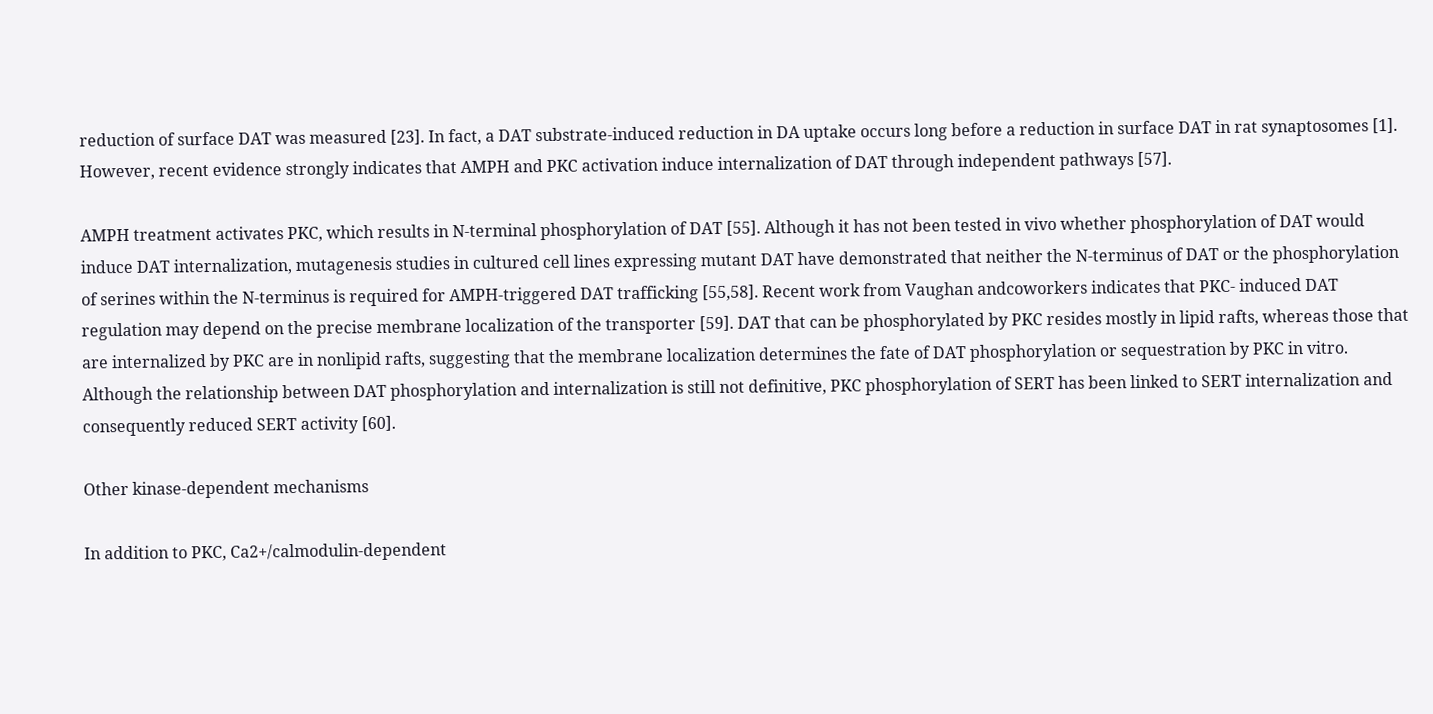reduction of surface DAT was measured [23]. In fact, a DAT substrate-induced reduction in DA uptake occurs long before a reduction in surface DAT in rat synaptosomes [1]. However, recent evidence strongly indicates that AMPH and PKC activation induce internalization of DAT through independent pathways [57].

AMPH treatment activates PKC, which results in N-terminal phosphorylation of DAT [55]. Although it has not been tested in vivo whether phosphorylation of DAT would induce DAT internalization, mutagenesis studies in cultured cell lines expressing mutant DAT have demonstrated that neither the N-terminus of DAT or the phosphorylation of serines within the N-terminus is required for AMPH-triggered DAT trafficking [55,58]. Recent work from Vaughan andcoworkers indicates that PKC- induced DAT regulation may depend on the precise membrane localization of the transporter [59]. DAT that can be phosphorylated by PKC resides mostly in lipid rafts, whereas those that are internalized by PKC are in nonlipid rafts, suggesting that the membrane localization determines the fate of DAT phosphorylation or sequestration by PKC in vitro. Although the relationship between DAT phosphorylation and internalization is still not definitive, PKC phosphorylation of SERT has been linked to SERT internalization and consequently reduced SERT activity [60].

Other kinase-dependent mechanisms

In addition to PKC, Ca2+/calmodulin-dependent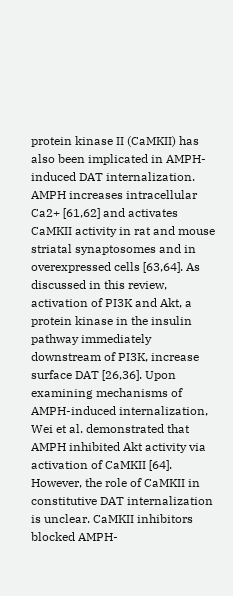protein kinase II (CaMKII) has also been implicated in AMPH-induced DAT internalization. AMPH increases intracellular Ca2+ [61,62] and activates CaMKII activity in rat and mouse striatal synaptosomes and in overexpressed cells [63,64]. As discussed in this review, activation of PI3K and Akt, a protein kinase in the insulin pathway immediately downstream of PI3K, increase surface DAT [26,36]. Upon examining mechanisms of AMPH-induced internalization, Wei et al. demonstrated that AMPH inhibited Akt activity via activation of CaMKII [64]. However, the role of CaMKII in constitutive DAT internalization is unclear. CaMKII inhibitors blocked AMPH-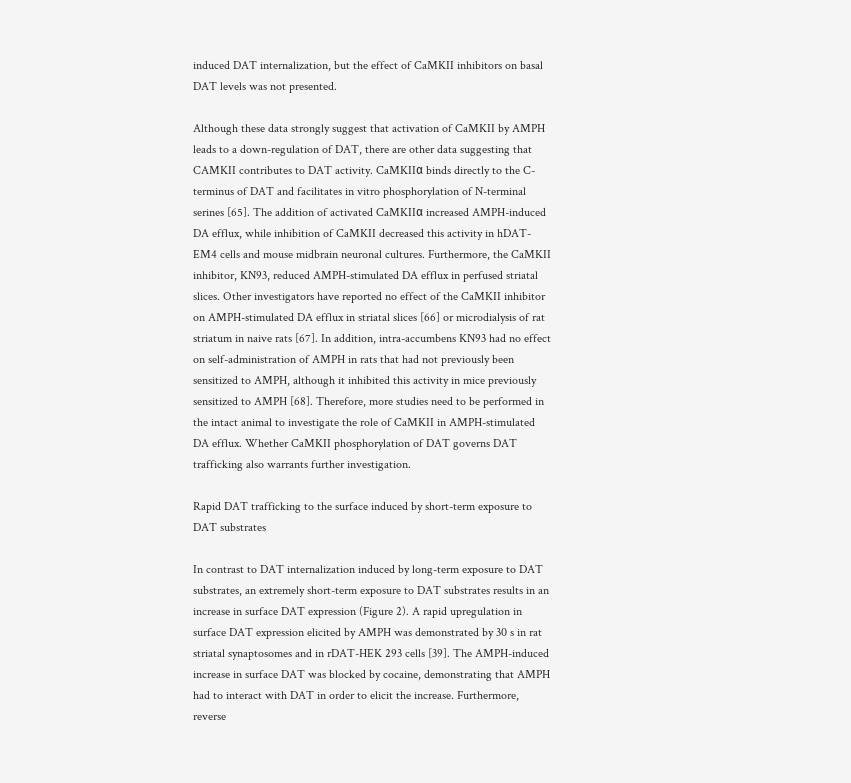induced DAT internalization, but the effect of CaMKII inhibitors on basal DAT levels was not presented.

Although these data strongly suggest that activation of CaMKII by AMPH leads to a down-regulation of DAT, there are other data suggesting that CAMKII contributes to DAT activity. CaMKIIα binds directly to the C-terminus of DAT and facilitates in vitro phosphorylation of N-terminal serines [65]. The addition of activated CaMKIIα increased AMPH-induced DA efflux, while inhibition of CaMKII decreased this activity in hDAT-EM4 cells and mouse midbrain neuronal cultures. Furthermore, the CaMKII inhibitor, KN93, reduced AMPH-stimulated DA efflux in perfused striatal slices. Other investigators have reported no effect of the CaMKII inhibitor on AMPH-stimulated DA efflux in striatal slices [66] or microdialysis of rat striatum in naive rats [67]. In addition, intra-accumbens KN93 had no effect on self-administration of AMPH in rats that had not previously been sensitized to AMPH, although it inhibited this activity in mice previously sensitized to AMPH [68]. Therefore, more studies need to be performed in the intact animal to investigate the role of CaMKII in AMPH-stimulated DA efflux. Whether CaMKII phosphorylation of DAT governs DAT trafficking also warrants further investigation.

Rapid DAT trafficking to the surface induced by short-term exposure to DAT substrates

In contrast to DAT internalization induced by long-term exposure to DAT substrates, an extremely short-term exposure to DAT substrates results in an increase in surface DAT expression (Figure 2). A rapid upregulation in surface DAT expression elicited by AMPH was demonstrated by 30 s in rat striatal synaptosomes and in rDAT-HEK 293 cells [39]. The AMPH-induced increase in surface DAT was blocked by cocaine, demonstrating that AMPH had to interact with DAT in order to elicit the increase. Furthermore, reverse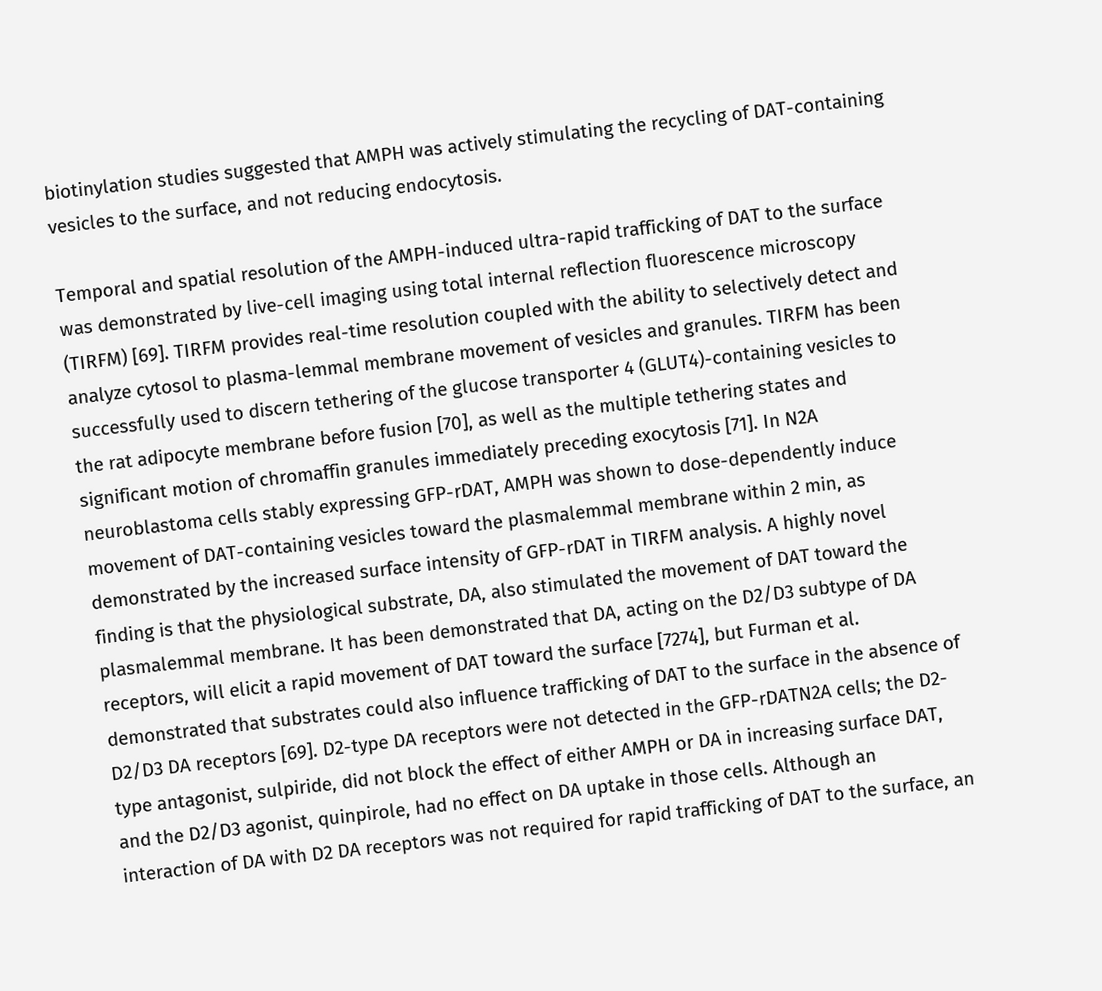biotinylation studies suggested that AMPH was actively stimulating the recycling of DAT-containing vesicles to the surface, and not reducing endocytosis.

Temporal and spatial resolution of the AMPH-induced ultra-rapid trafficking of DAT to the surface was demonstrated by live-cell imaging using total internal reflection fluorescence microscopy (TIRFM) [69]. TIRFM provides real-time resolution coupled with the ability to selectively detect and analyze cytosol to plasma-lemmal membrane movement of vesicles and granules. TIRFM has been successfully used to discern tethering of the glucose transporter 4 (GLUT4)-containing vesicles to the rat adipocyte membrane before fusion [70], as well as the multiple tethering states and significant motion of chromaffin granules immediately preceding exocytosis [71]. In N2A neuroblastoma cells stably expressing GFP-rDAT, AMPH was shown to dose-dependently induce movement of DAT-containing vesicles toward the plasmalemmal membrane within 2 min, as demonstrated by the increased surface intensity of GFP-rDAT in TIRFM analysis. A highly novel finding is that the physiological substrate, DA, also stimulated the movement of DAT toward the plasmalemmal membrane. It has been demonstrated that DA, acting on the D2/D3 subtype of DA receptors, will elicit a rapid movement of DAT toward the surface [7274], but Furman et al. demonstrated that substrates could also influence trafficking of DAT to the surface in the absence of D2/D3 DA receptors [69]. D2-type DA receptors were not detected in the GFP-rDATN2A cells; the D2-type antagonist, sulpiride, did not block the effect of either AMPH or DA in increasing surface DAT, and the D2/D3 agonist, quinpirole, had no effect on DA uptake in those cells. Although an interaction of DA with D2 DA receptors was not required for rapid trafficking of DAT to the surface, an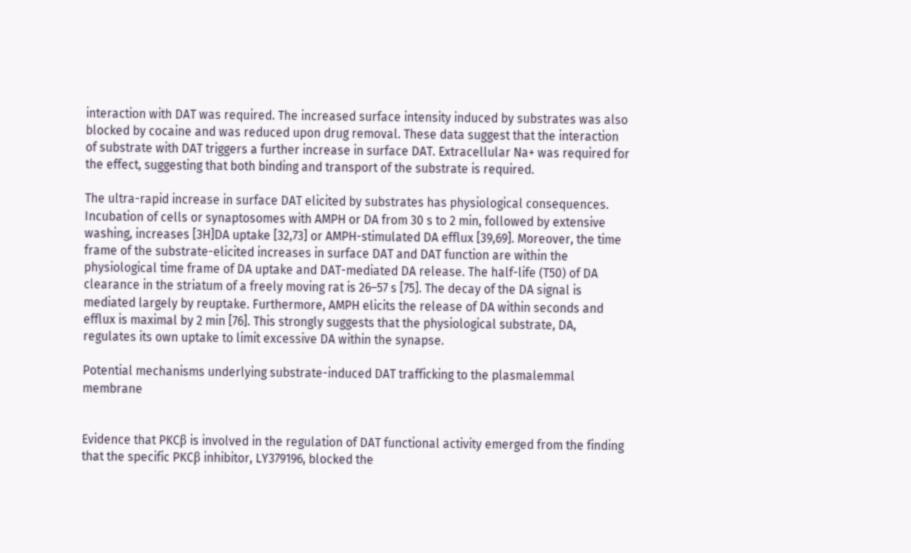interaction with DAT was required. The increased surface intensity induced by substrates was also blocked by cocaine and was reduced upon drug removal. These data suggest that the interaction of substrate with DAT triggers a further increase in surface DAT. Extracellular Na+ was required for the effect, suggesting that both binding and transport of the substrate is required.

The ultra-rapid increase in surface DAT elicited by substrates has physiological consequences. Incubation of cells or synaptosomes with AMPH or DA from 30 s to 2 min, followed by extensive washing, increases [3H]DA uptake [32,73] or AMPH-stimulated DA efflux [39,69]. Moreover, the time frame of the substrate-elicited increases in surface DAT and DAT function are within the physiological time frame of DA uptake and DAT-mediated DA release. The half-life (T50) of DA clearance in the striatum of a freely moving rat is 26–57 s [75]. The decay of the DA signal is mediated largely by reuptake. Furthermore, AMPH elicits the release of DA within seconds and efflux is maximal by 2 min [76]. This strongly suggests that the physiological substrate, DA, regulates its own uptake to limit excessive DA within the synapse.

Potential mechanisms underlying substrate-induced DAT trafficking to the plasmalemmal membrane


Evidence that PKCβ is involved in the regulation of DAT functional activity emerged from the finding that the specific PKCβ inhibitor, LY379196, blocked the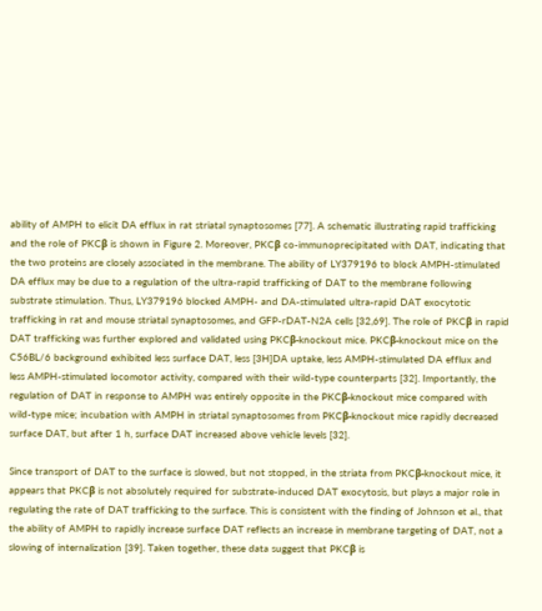ability of AMPH to elicit DA efflux in rat striatal synaptosomes [77]. A schematic illustrating rapid trafficking and the role of PKCβ is shown in Figure 2. Moreover, PKCβ co-immunoprecipitated with DAT, indicating that the two proteins are closely associated in the membrane. The ability of LY379196 to block AMPH-stimulated DA efflux may be due to a regulation of the ultra-rapid trafficking of DAT to the membrane following substrate stimulation. Thus, LY379196 blocked AMPH- and DA-stimulated ultra-rapid DAT exocytotic trafficking in rat and mouse striatal synaptosomes, and GFP-rDAT-N2A cells [32,69]. The role of PKCβ in rapid DAT trafficking was further explored and validated using PKCβ-knockout mice. PKCβ-knockout mice on the C56BL/6 background exhibited less surface DAT, less [3H]DA uptake, less AMPH-stimulated DA efflux and less AMPH-stimulated locomotor activity, compared with their wild-type counterparts [32]. Importantly, the regulation of DAT in response to AMPH was entirely opposite in the PKCβ-knockout mice compared with wild-type mice; incubation with AMPH in striatal synaptosomes from PKCβ-knockout mice rapidly decreased surface DAT, but after 1 h, surface DAT increased above vehicle levels [32].

Since transport of DAT to the surface is slowed, but not stopped, in the striata from PKCβ-knockout mice, it appears that PKCβ is not absolutely required for substrate-induced DAT exocytosis, but plays a major role in regulating the rate of DAT trafficking to the surface. This is consistent with the finding of Johnson et al., that the ability of AMPH to rapidly increase surface DAT reflects an increase in membrane targeting of DAT, not a slowing of internalization [39]. Taken together, these data suggest that PKCβ is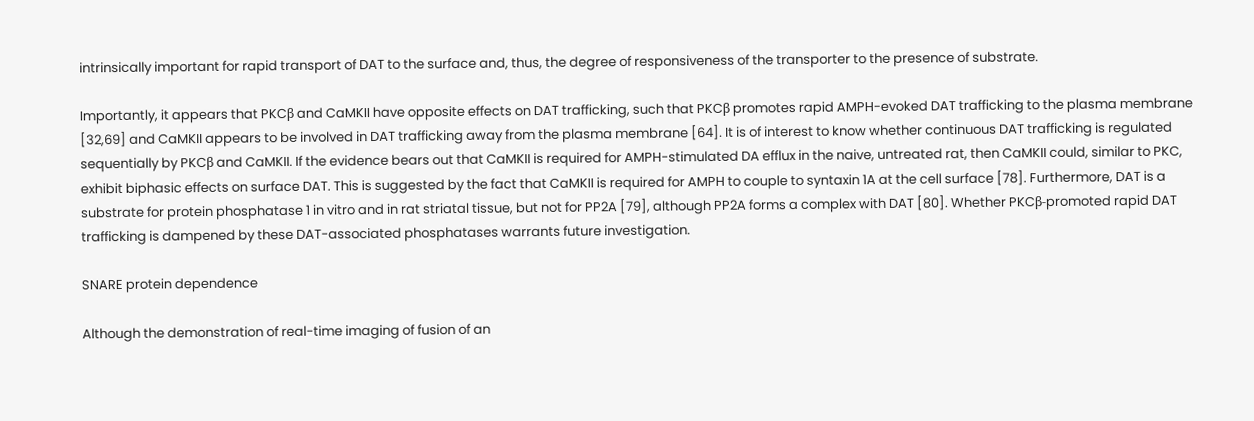intrinsically important for rapid transport of DAT to the surface and, thus, the degree of responsiveness of the transporter to the presence of substrate.

Importantly, it appears that PKCβ and CaMKII have opposite effects on DAT trafficking, such that PKCβ promotes rapid AMPH-evoked DAT trafficking to the plasma membrane [32,69] and CaMKII appears to be involved in DAT trafficking away from the plasma membrane [64]. It is of interest to know whether continuous DAT trafficking is regulated sequentially by PKCβ and CaMKII. If the evidence bears out that CaMKII is required for AMPH-stimulated DA efflux in the naive, untreated rat, then CaMKII could, similar to PKC, exhibit biphasic effects on surface DAT. This is suggested by the fact that CaMKII is required for AMPH to couple to syntaxin 1A at the cell surface [78]. Furthermore, DAT is a substrate for protein phosphatase 1 in vitro and in rat striatal tissue, but not for PP2A [79], although PP2A forms a complex with DAT [80]. Whether PKCβ-promoted rapid DAT trafficking is dampened by these DAT-associated phosphatases warrants future investigation.

SNARE protein dependence

Although the demonstration of real-time imaging of fusion of an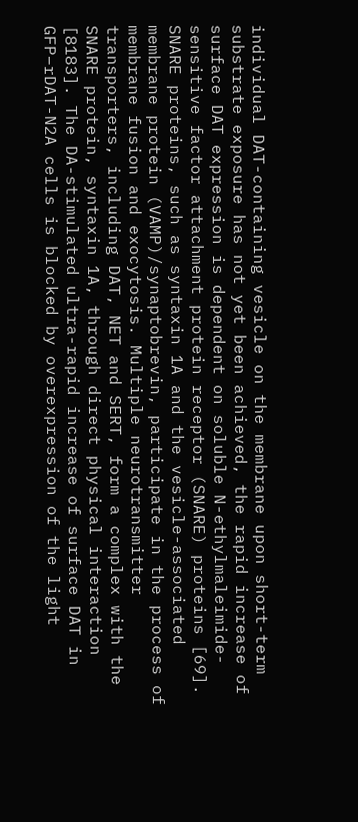individual DAT-containing vesicle on the membrane upon short-term substrate exposure has not yet been achieved, the rapid increase of surface DAT expression is dependent on soluble N-ethylmaleimide-sensitive factor attachment protein receptor (SNARE) proteins [69]. SNARE proteins, such as syntaxin 1A and the vesicle-associated membrane protein (VAMP)/synaptobrevin, participate in the process of membrane fusion and exocytosis. Multiple neurotransmitter transporters, including DAT, NET and SERT, form a complex with the SNARE protein, syntaxin 1A, through direct physical interaction [8183]. The DA-stimulated ultra-rapid increase of surface DAT in GFP–rDAT-N2A cells is blocked by overexpression of the light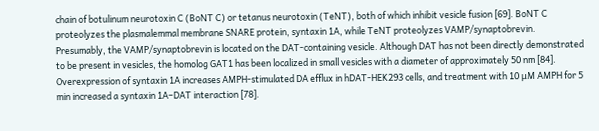chain of botulinum neurotoxin C (BoNT C) or tetanus neurotoxin (TeNT), both of which inhibit vesicle fusion [69]. BoNT C proteolyzes the plasmalemmal membrane SNARE protein, syntaxin 1A, while TeNT proteolyzes VAMP/synaptobrevin. Presumably, the VAMP/synaptobrevin is located on the DAT-containing vesicle. Although DAT has not been directly demonstrated to be present in vesicles, the homolog GAT1 has been localized in small vesicles with a diameter of approximately 50 nm [84]. Overexpression of syntaxin 1A increases AMPH-stimulated DA efflux in hDAT-HEK293 cells, and treatment with 10 μM AMPH for 5 min increased a syntaxin 1A–DAT interaction [78].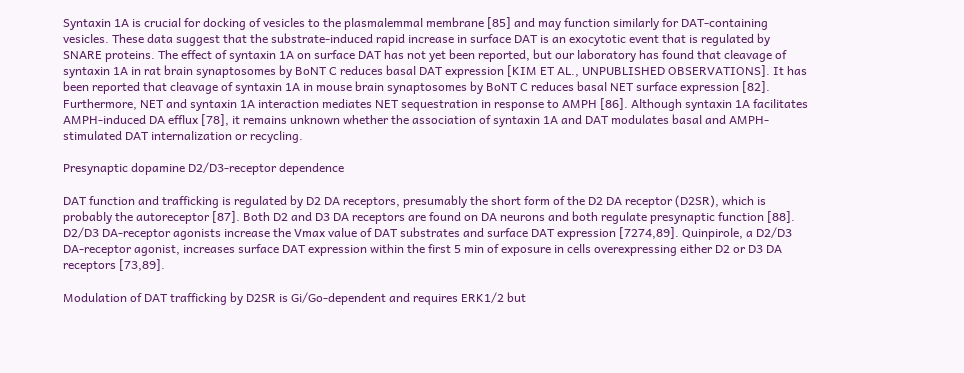Syntaxin 1A is crucial for docking of vesicles to the plasmalemmal membrane [85] and may function similarly for DAT-containing vesicles. These data suggest that the substrate-induced rapid increase in surface DAT is an exocytotic event that is regulated by SNARE proteins. The effect of syntaxin 1A on surface DAT has not yet been reported, but our laboratory has found that cleavage of syntaxin 1A in rat brain synaptosomes by BoNT C reduces basal DAT expression [KIM ET AL., UNPUBLISHED OBSERVATIONS]. It has been reported that cleavage of syntaxin 1A in mouse brain synaptosomes by BoNT C reduces basal NET surface expression [82]. Furthermore, NET and syntaxin 1A interaction mediates NET sequestration in response to AMPH [86]. Although syntaxin 1A facilitates AMPH-induced DA efflux [78], it remains unknown whether the association of syntaxin 1A and DAT modulates basal and AMPH-stimulated DAT internalization or recycling.

Presynaptic dopamine D2/D3-receptor dependence

DAT function and trafficking is regulated by D2 DA receptors, presumably the short form of the D2 DA receptor (D2SR), which is probably the autoreceptor [87]. Both D2 and D3 DA receptors are found on DA neurons and both regulate presynaptic function [88]. D2/D3 DA-receptor agonists increase the Vmax value of DAT substrates and surface DAT expression [7274,89]. Quinpirole, a D2/D3 DA-receptor agonist, increases surface DAT expression within the first 5 min of exposure in cells overexpressing either D2 or D3 DA receptors [73,89].

Modulation of DAT trafficking by D2SR is Gi/Go-dependent and requires ERK1/2 but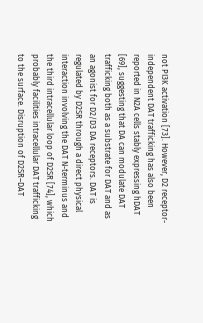not PI3K activation [73]. However, D2 receptor-independent DAT trafficking has also been reported in N2A cells stably expressing hDAT [69], suggesting that DA can modulate DAT trafficking both as a substrate for DAT and as an agonist for D2/D3 DA receptors. DAT is regulated by D2SR through a direct physical interaction involving the DAT N-terminus and the third intracellular loop of D2SR [74], which probably facilities intracellular DAT trafficking to the surface. Disruption of D2SR–DAT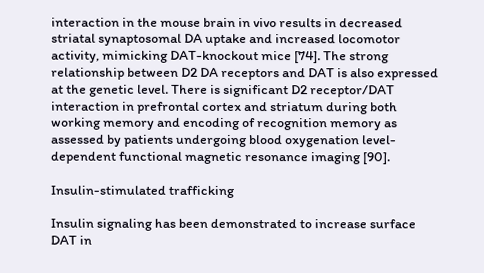interaction in the mouse brain in vivo results in decreased striatal synaptosomal DA uptake and increased locomotor activity, mimicking DAT-knockout mice [74]. The strong relationship between D2 DA receptors and DAT is also expressed at the genetic level. There is significant D2 receptor/DAT interaction in prefrontal cortex and striatum during both working memory and encoding of recognition memory as assessed by patients undergoing blood oxygenation level-dependent functional magnetic resonance imaging [90].

Insulin-stimulated trafficking

Insulin signaling has been demonstrated to increase surface DAT in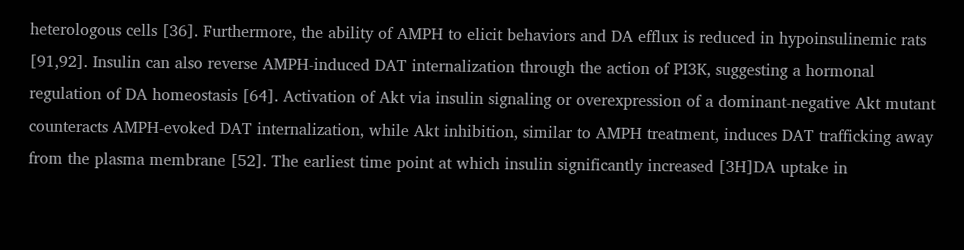heterologous cells [36]. Furthermore, the ability of AMPH to elicit behaviors and DA efflux is reduced in hypoinsulinemic rats [91,92]. Insulin can also reverse AMPH-induced DAT internalization through the action of PI3K, suggesting a hormonal regulation of DA homeostasis [64]. Activation of Akt via insulin signaling or overexpression of a dominant-negative Akt mutant counteracts AMPH-evoked DAT internalization, while Akt inhibition, similar to AMPH treatment, induces DAT trafficking away from the plasma membrane [52]. The earliest time point at which insulin significantly increased [3H]DA uptake in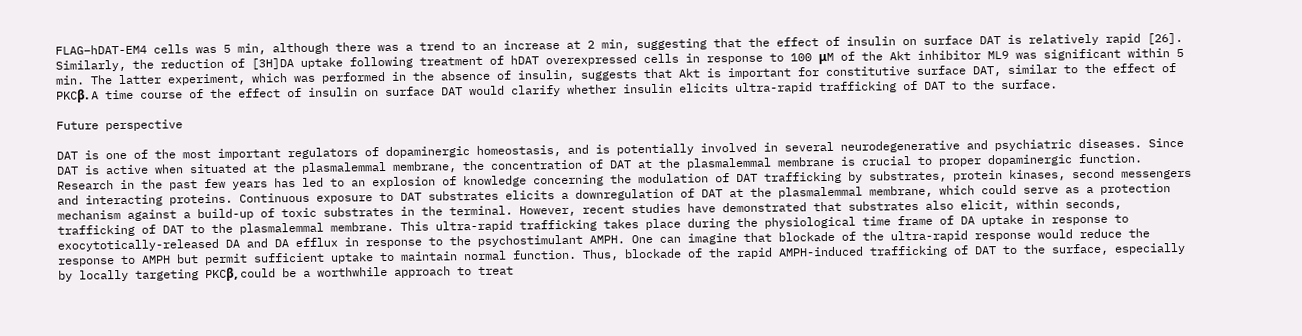FLAG–hDAT-EM4 cells was 5 min, although there was a trend to an increase at 2 min, suggesting that the effect of insulin on surface DAT is relatively rapid [26]. Similarly, the reduction of [3H]DA uptake following treatment of hDAT overexpressed cells in response to 100 μM of the Akt inhibitor ML9 was significant within 5 min. The latter experiment, which was performed in the absence of insulin, suggests that Akt is important for constitutive surface DAT, similar to the effect of PKCβ. A time course of the effect of insulin on surface DAT would clarify whether insulin elicits ultra-rapid trafficking of DAT to the surface.

Future perspective

DAT is one of the most important regulators of dopaminergic homeostasis, and is potentially involved in several neurodegenerative and psychiatric diseases. Since DAT is active when situated at the plasmalemmal membrane, the concentration of DAT at the plasmalemmal membrane is crucial to proper dopaminergic function. Research in the past few years has led to an explosion of knowledge concerning the modulation of DAT trafficking by substrates, protein kinases, second messengers and interacting proteins. Continuous exposure to DAT substrates elicits a downregulation of DAT at the plasmalemmal membrane, which could serve as a protection mechanism against a build-up of toxic substrates in the terminal. However, recent studies have demonstrated that substrates also elicit, within seconds, trafficking of DAT to the plasmalemmal membrane. This ultra-rapid trafficking takes place during the physiological time frame of DA uptake in response to exocytotically-released DA and DA efflux in response to the psychostimulant AMPH. One can imagine that blockade of the ultra-rapid response would reduce the response to AMPH but permit sufficient uptake to maintain normal function. Thus, blockade of the rapid AMPH-induced trafficking of DAT to the surface, especially by locally targeting PKCβ, could be a worthwhile approach to treat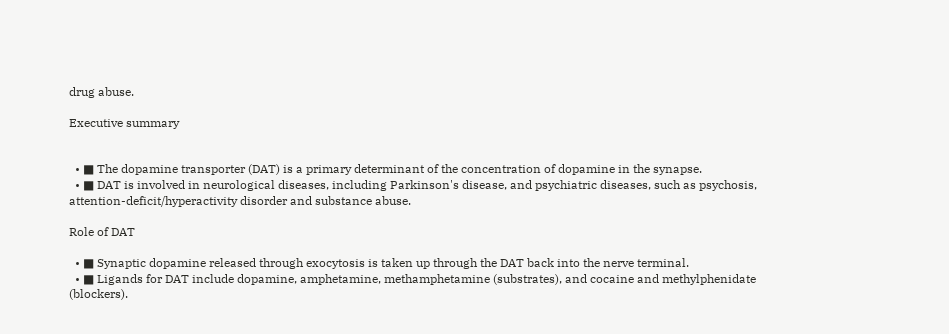drug abuse.

Executive summary


  • ■ The dopamine transporter (DAT) is a primary determinant of the concentration of dopamine in the synapse.
  • ■ DAT is involved in neurological diseases, including Parkinson's disease, and psychiatric diseases, such as psychosis, attention-deficit/hyperactivity disorder and substance abuse.

Role of DAT

  • ■ Synaptic dopamine released through exocytosis is taken up through the DAT back into the nerve terminal.
  • ■ Ligands for DAT include dopamine, amphetamine, methamphetamine (substrates), and cocaine and methylphenidate (blockers).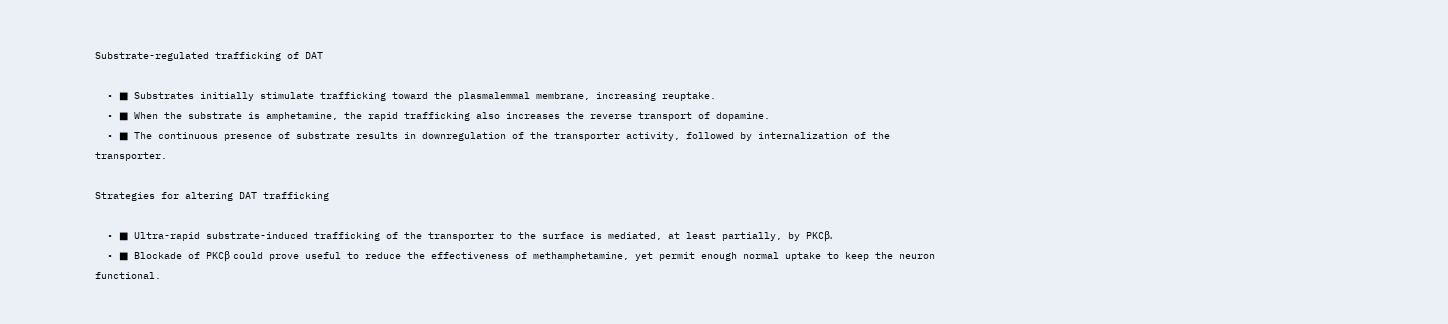Substrate-regulated trafficking of DAT

  • ■ Substrates initially stimulate trafficking toward the plasmalemmal membrane, increasing reuptake.
  • ■ When the substrate is amphetamine, the rapid trafficking also increases the reverse transport of dopamine.
  • ■ The continuous presence of substrate results in downregulation of the transporter activity, followed by internalization of the transporter.

Strategies for altering DAT trafficking

  • ■ Ultra-rapid substrate-induced trafficking of the transporter to the surface is mediated, at least partially, by PKCβ.
  • ■ Blockade of PKCβ could prove useful to reduce the effectiveness of methamphetamine, yet permit enough normal uptake to keep the neuron functional.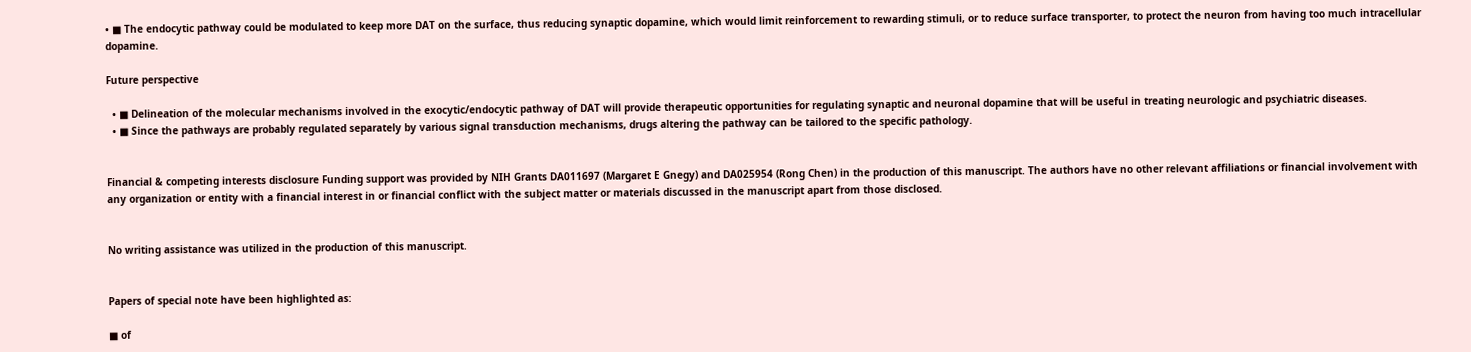• ■ The endocytic pathway could be modulated to keep more DAT on the surface, thus reducing synaptic dopamine, which would limit reinforcement to rewarding stimuli, or to reduce surface transporter, to protect the neuron from having too much intracellular dopamine.

Future perspective

  • ■ Delineation of the molecular mechanisms involved in the exocytic/endocytic pathway of DAT will provide therapeutic opportunities for regulating synaptic and neuronal dopamine that will be useful in treating neurologic and psychiatric diseases.
  • ■ Since the pathways are probably regulated separately by various signal transduction mechanisms, drugs altering the pathway can be tailored to the specific pathology.


Financial & competing interests disclosure Funding support was provided by NIH Grants DA011697 (Margaret E Gnegy) and DA025954 (Rong Chen) in the production of this manuscript. The authors have no other relevant affiliations or financial involvement with any organization or entity with a financial interest in or financial conflict with the subject matter or materials discussed in the manuscript apart from those disclosed.


No writing assistance was utilized in the production of this manuscript.


Papers of special note have been highlighted as:

■ of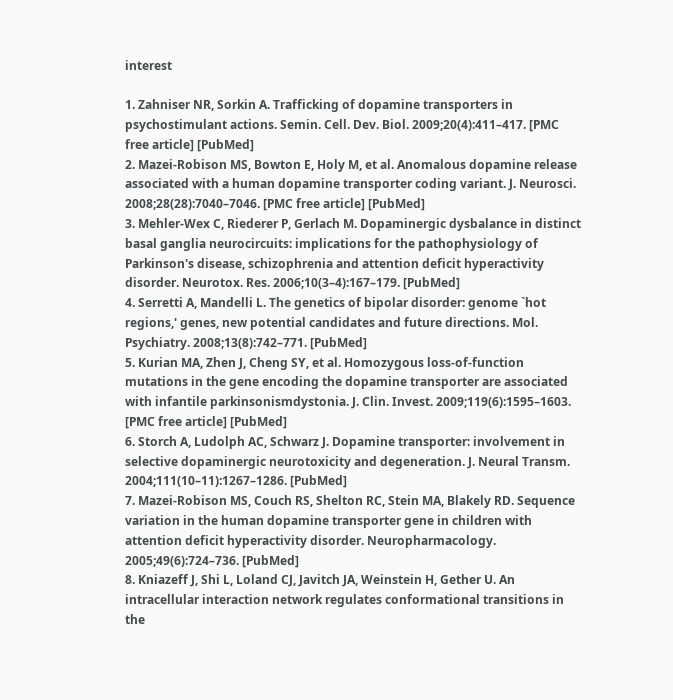interest

1. Zahniser NR, Sorkin A. Trafficking of dopamine transporters in psychostimulant actions. Semin. Cell. Dev. Biol. 2009;20(4):411–417. [PMC free article] [PubMed]
2. Mazei-Robison MS, Bowton E, Holy M, et al. Anomalous dopamine release associated with a human dopamine transporter coding variant. J. Neurosci. 2008;28(28):7040–7046. [PMC free article] [PubMed]
3. Mehler-Wex C, Riederer P, Gerlach M. Dopaminergic dysbalance in distinct basal ganglia neurocircuits: implications for the pathophysiology of Parkinson's disease, schizophrenia and attention deficit hyperactivity disorder. Neurotox. Res. 2006;10(3–4):167–179. [PubMed]
4. Serretti A, Mandelli L. The genetics of bipolar disorder: genome `hot regions,' genes, new potential candidates and future directions. Mol. Psychiatry. 2008;13(8):742–771. [PubMed]
5. Kurian MA, Zhen J, Cheng SY, et al. Homozygous loss-of-function mutations in the gene encoding the dopamine transporter are associated with infantile parkinsonismdystonia. J. Clin. Invest. 2009;119(6):1595–1603. [PMC free article] [PubMed]
6. Storch A, Ludolph AC, Schwarz J. Dopamine transporter: involvement in selective dopaminergic neurotoxicity and degeneration. J. Neural Transm. 2004;111(10–11):1267–1286. [PubMed]
7. Mazei-Robison MS, Couch RS, Shelton RC, Stein MA, Blakely RD. Sequence variation in the human dopamine transporter gene in children with attention deficit hyperactivity disorder. Neuropharmacology. 2005;49(6):724–736. [PubMed]
8. Kniazeff J, Shi L, Loland CJ, Javitch JA, Weinstein H, Gether U. An intracellular interaction network regulates conformational transitions in the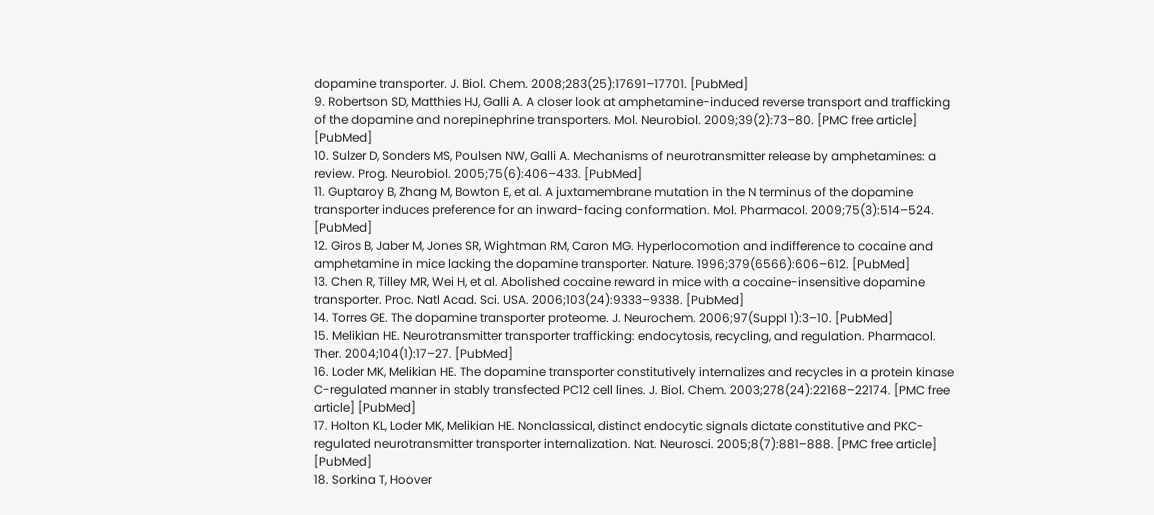dopamine transporter. J. Biol. Chem. 2008;283(25):17691–17701. [PubMed]
9. Robertson SD, Matthies HJ, Galli A. A closer look at amphetamine-induced reverse transport and trafficking of the dopamine and norepinephrine transporters. Mol. Neurobiol. 2009;39(2):73–80. [PMC free article] [PubMed]
10. Sulzer D, Sonders MS, Poulsen NW, Galli A. Mechanisms of neurotransmitter release by amphetamines: a review. Prog. Neurobiol. 2005;75(6):406–433. [PubMed]
11. Guptaroy B, Zhang M, Bowton E, et al. A juxtamembrane mutation in the N terminus of the dopamine transporter induces preference for an inward-facing conformation. Mol. Pharmacol. 2009;75(3):514–524. [PubMed]
12. Giros B, Jaber M, Jones SR, Wightman RM, Caron MG. Hyperlocomotion and indifference to cocaine and amphetamine in mice lacking the dopamine transporter. Nature. 1996;379(6566):606–612. [PubMed]
13. Chen R, Tilley MR, Wei H, et al. Abolished cocaine reward in mice with a cocaine-insensitive dopamine transporter. Proc. Natl Acad. Sci. USA. 2006;103(24):9333–9338. [PubMed]
14. Torres GE. The dopamine transporter proteome. J. Neurochem. 2006;97(Suppl 1):3–10. [PubMed]
15. Melikian HE. Neurotransmitter transporter trafficking: endocytosis, recycling, and regulation. Pharmacol. Ther. 2004;104(1):17–27. [PubMed]
16. Loder MK, Melikian HE. The dopamine transporter constitutively internalizes and recycles in a protein kinase C-regulated manner in stably transfected PC12 cell lines. J. Biol. Chem. 2003;278(24):22168–22174. [PMC free article] [PubMed]
17. Holton KL, Loder MK, Melikian HE. Nonclassical, distinct endocytic signals dictate constitutive and PKC-regulated neurotransmitter transporter internalization. Nat. Neurosci. 2005;8(7):881–888. [PMC free article] [PubMed]
18. Sorkina T, Hoover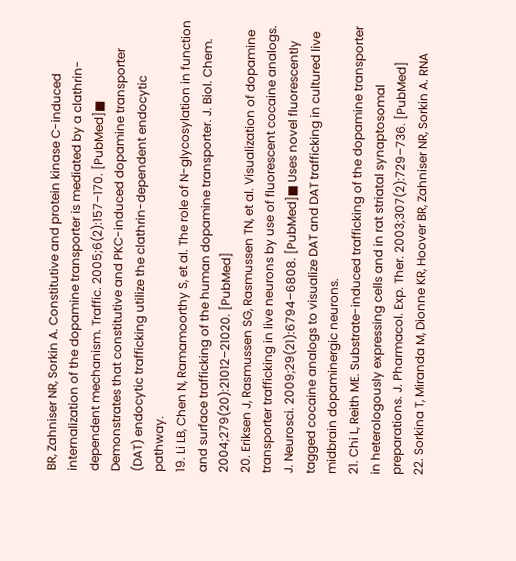BR, Zahniser NR, Sorkin A. Constitutive and protein kinase C-induced internalization of the dopamine transporter is mediated by a clathrin-dependent mechanism. Traffic. 2005;6(2):157–170. [PubMed]■ Demonstrates that constitutive and PKC-induced dopamine transporter (DAT) endocytic trafficking utilize the clathrin-dependent endocytic pathway.
19. Li LB, Chen N, Ramamoorthy S, et al. The role of N-glycosylation in function and surface trafficking of the human dopamine transporter. J. Biol. Chem. 2004;279(20):21012–21020. [PubMed]
20. Eriksen J, Rasmussen SG, Rasmussen TN, et al. Visualization of dopamine transporter trafficking in live neurons by use of fluorescent cocaine analogs. J. Neurosci. 2009;29(21):6794–6808. [PubMed]■ Uses novel fluorescently tagged cocaine analogs to visualize DAT and DAT trafficking in cultured live midbrain dopaminergic neurons.
21. Chi L, Reith ME. Substrate-induced trafficking of the dopamine transporter in heterologously expressing cells and in rat striatal synaptosomal preparations. J. Pharmacol. Exp. Ther. 2003;307(2):729–736. [PubMed]
22. Sorkina T, Miranda M, Dionne KR, Hoover BR, Zahniser NR, Sorkin A. RNA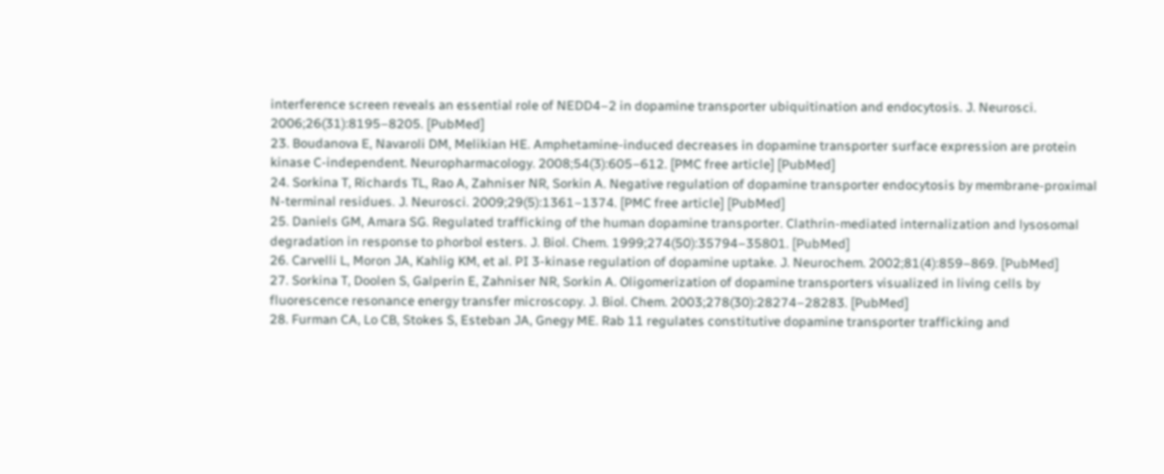interference screen reveals an essential role of NEDD4–2 in dopamine transporter ubiquitination and endocytosis. J. Neurosci. 2006;26(31):8195–8205. [PubMed]
23. Boudanova E, Navaroli DM, Melikian HE. Amphetamine-induced decreases in dopamine transporter surface expression are protein kinase C-independent. Neuropharmacology. 2008;54(3):605–612. [PMC free article] [PubMed]
24. Sorkina T, Richards TL, Rao A, Zahniser NR, Sorkin A. Negative regulation of dopamine transporter endocytosis by membrane-proximal N-terminal residues. J. Neurosci. 2009;29(5):1361–1374. [PMC free article] [PubMed]
25. Daniels GM, Amara SG. Regulated trafficking of the human dopamine transporter. Clathrin-mediated internalization and lysosomal degradation in response to phorbol esters. J. Biol. Chem. 1999;274(50):35794–35801. [PubMed]
26. Carvelli L, Moron JA, Kahlig KM, et al. PI 3-kinase regulation of dopamine uptake. J. Neurochem. 2002;81(4):859–869. [PubMed]
27. Sorkina T, Doolen S, Galperin E, Zahniser NR, Sorkin A. Oligomerization of dopamine transporters visualized in living cells by fluorescence resonance energy transfer microscopy. J. Biol. Chem. 2003;278(30):28274–28283. [PubMed]
28. Furman CA, Lo CB, Stokes S, Esteban JA, Gnegy ME. Rab 11 regulates constitutive dopamine transporter trafficking and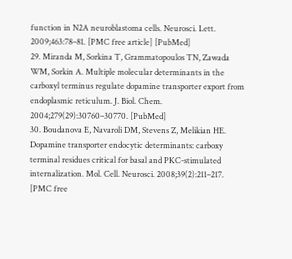function in N2A neuroblastoma cells. Neurosci. Lett. 2009;463:78–81. [PMC free article] [PubMed]
29. Miranda M, Sorkina T, Grammatopoulos TN, Zawada WM, Sorkin A. Multiple molecular determinants in the carboxyl terminus regulate dopamine transporter export from endoplasmic reticulum. J. Biol. Chem. 2004;279(29):30760–30770. [PubMed]
30. Boudanova E, Navaroli DM, Stevens Z, Melikian HE. Dopamine transporter endocytic determinants: carboxy terminal residues critical for basal and PKC-stimulated internalization. Mol. Cell. Neurosci. 2008;39(2):211–217. [PMC free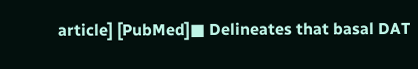article] [PubMed]■ Delineates that basal DAT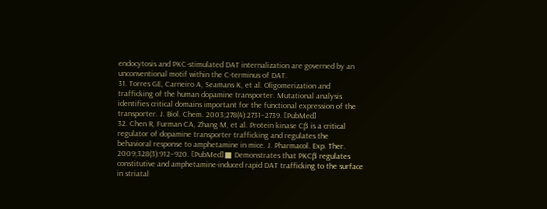endocytosis and PKC-stimulated DAT internalization are governed by an unconventional motif within the C-terminus of DAT.
31. Torres GE, Carneiro A, Seamans K, et al. Oligomerization and trafficking of the human dopamine transporter. Mutational analysis identifies critical domains important for the functional expression of the transporter. J. Biol. Chem. 2003;278(4):2731–2739. [PubMed]
32. Chen R, Furman CA, Zhang M, et al. Protein kinase Cβ is a critical regulator of dopamine transporter trafficking and regulates the behavioral response to amphetamine in mice. J. Pharmacol. Exp. Ther. 2009;328(3):912–920. [PubMed]■ Demonstrates that PKCβ regulates constitutive and amphetamine-induced rapid DAT trafficking to the surface in striatal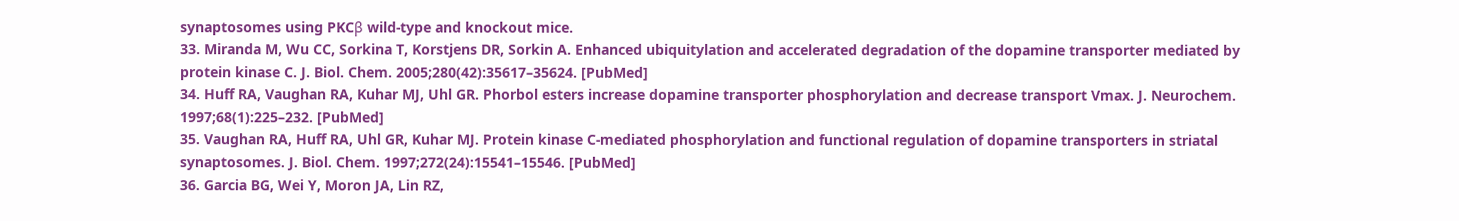synaptosomes using PKCβ wild-type and knockout mice.
33. Miranda M, Wu CC, Sorkina T, Korstjens DR, Sorkin A. Enhanced ubiquitylation and accelerated degradation of the dopamine transporter mediated by protein kinase C. J. Biol. Chem. 2005;280(42):35617–35624. [PubMed]
34. Huff RA, Vaughan RA, Kuhar MJ, Uhl GR. Phorbol esters increase dopamine transporter phosphorylation and decrease transport Vmax. J. Neurochem. 1997;68(1):225–232. [PubMed]
35. Vaughan RA, Huff RA, Uhl GR, Kuhar MJ. Protein kinase C-mediated phosphorylation and functional regulation of dopamine transporters in striatal synaptosomes. J. Biol. Chem. 1997;272(24):15541–15546. [PubMed]
36. Garcia BG, Wei Y, Moron JA, Lin RZ,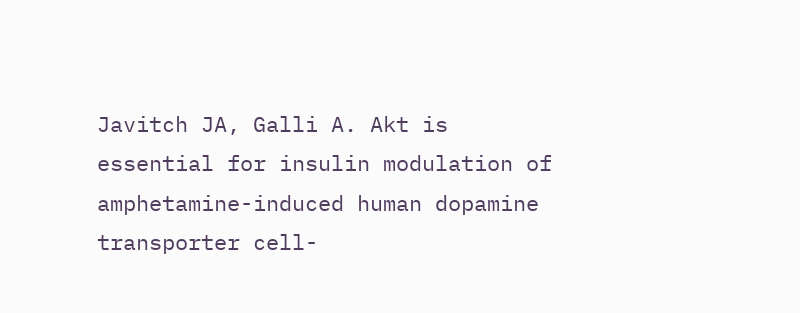Javitch JA, Galli A. Akt is essential for insulin modulation of amphetamine-induced human dopamine transporter cell-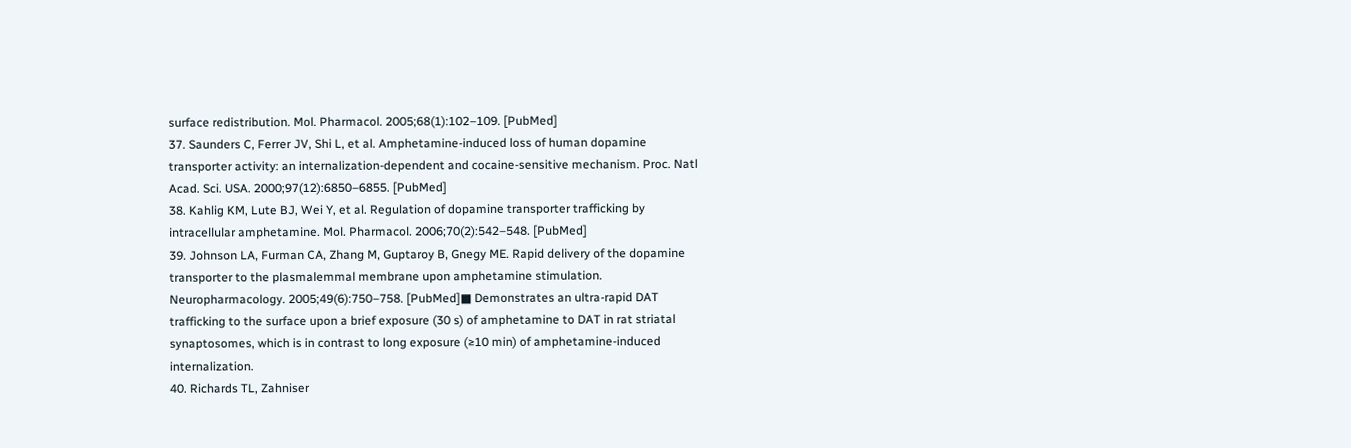surface redistribution. Mol. Pharmacol. 2005;68(1):102–109. [PubMed]
37. Saunders C, Ferrer JV, Shi L, et al. Amphetamine-induced loss of human dopamine transporter activity: an internalization-dependent and cocaine-sensitive mechanism. Proc. Natl Acad. Sci. USA. 2000;97(12):6850–6855. [PubMed]
38. Kahlig KM, Lute BJ, Wei Y, et al. Regulation of dopamine transporter trafficking by intracellular amphetamine. Mol. Pharmacol. 2006;70(2):542–548. [PubMed]
39. Johnson LA, Furman CA, Zhang M, Guptaroy B, Gnegy ME. Rapid delivery of the dopamine transporter to the plasmalemmal membrane upon amphetamine stimulation. Neuropharmacology. 2005;49(6):750–758. [PubMed]■ Demonstrates an ultra-rapid DAT trafficking to the surface upon a brief exposure (30 s) of amphetamine to DAT in rat striatal synaptosomes, which is in contrast to long exposure (≥10 min) of amphetamine-induced internalization.
40. Richards TL, Zahniser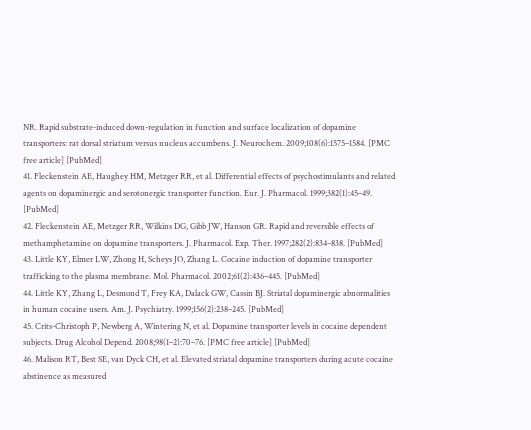NR. Rapid substrate-induced down-regulation in function and surface localization of dopamine transporters: rat dorsal striatum versus nucleus accumbens. J. Neurochem. 2009;108(6):1575–1584. [PMC free article] [PubMed]
41. Fleckenstein AE, Haughey HM, Metzger RR, et al. Differential effects of psychostimulants and related agents on dopaminergic and serotonergic transporter function. Eur. J. Pharmacol. 1999;382(1):45–49. [PubMed]
42. Fleckenstein AE, Metzger RR, Wilkins DG, Gibb JW, Hanson GR. Rapid and reversible effects of methamphetamine on dopamine transporters. J. Pharmacol. Exp. Ther. 1997;282(2):834–838. [PubMed]
43. Little KY, Elmer LW, Zhong H, Scheys JO, Zhang L. Cocaine induction of dopamine transporter trafficking to the plasma membrane. Mol. Pharmacol. 2002;61(2):436–445. [PubMed]
44. Little KY, Zhang L, Desmond T, Frey KA, Dalack GW, Cassin BJ. Striatal dopaminergic abnormalities in human cocaine users. Am. J. Psychiatry. 1999;156(2):238–245. [PubMed]
45. Crits-Christoph P, Newberg A, Wintering N, et al. Dopamine transporter levels in cocaine dependent subjects. Drug Alcohol Depend. 2008;98(1–2):70–76. [PMC free article] [PubMed]
46. Malison RT, Best SE, van Dyck CH, et al. Elevated striatal dopamine transporters during acute cocaine abstinence as measured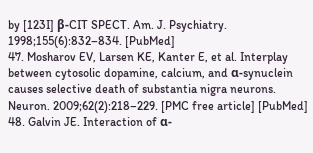by [123I] β-CIT SPECT. Am. J. Psychiatry. 1998;155(6):832–834. [PubMed]
47. Mosharov EV, Larsen KE, Kanter E, et al. Interplay between cytosolic dopamine, calcium, and α-synuclein causes selective death of substantia nigra neurons. Neuron. 2009;62(2):218–229. [PMC free article] [PubMed]
48. Galvin JE. Interaction of α-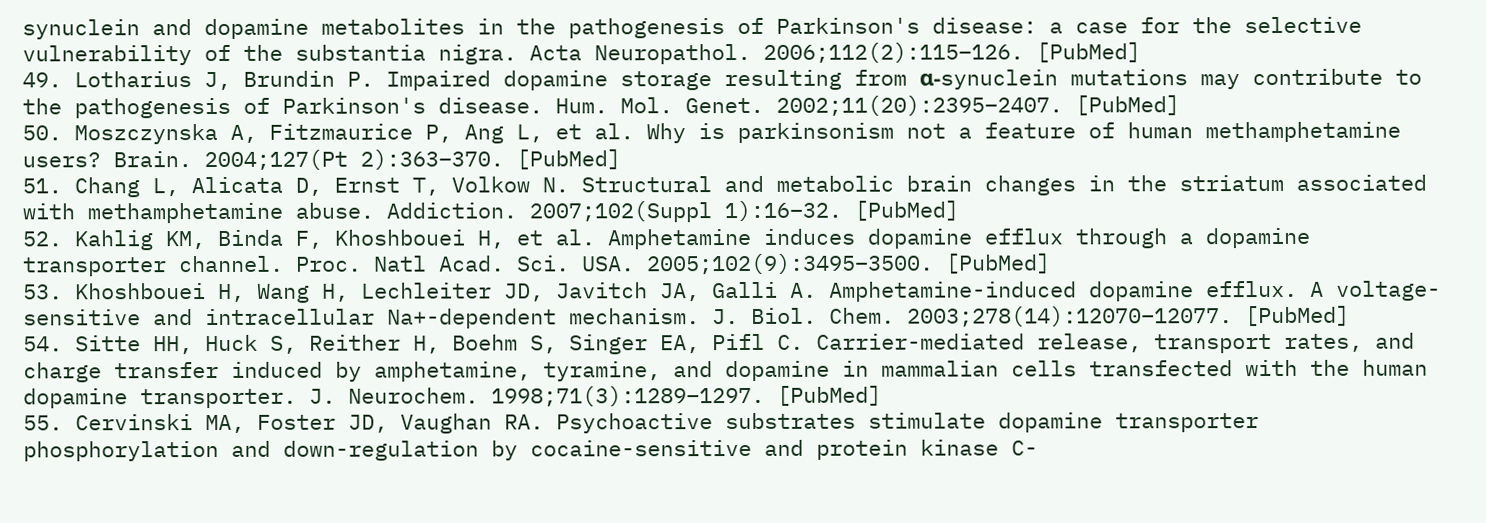synuclein and dopamine metabolites in the pathogenesis of Parkinson's disease: a case for the selective vulnerability of the substantia nigra. Acta Neuropathol. 2006;112(2):115–126. [PubMed]
49. Lotharius J, Brundin P. Impaired dopamine storage resulting from α-synuclein mutations may contribute to the pathogenesis of Parkinson's disease. Hum. Mol. Genet. 2002;11(20):2395–2407. [PubMed]
50. Moszczynska A, Fitzmaurice P, Ang L, et al. Why is parkinsonism not a feature of human methamphetamine users? Brain. 2004;127(Pt 2):363–370. [PubMed]
51. Chang L, Alicata D, Ernst T, Volkow N. Structural and metabolic brain changes in the striatum associated with methamphetamine abuse. Addiction. 2007;102(Suppl 1):16–32. [PubMed]
52. Kahlig KM, Binda F, Khoshbouei H, et al. Amphetamine induces dopamine efflux through a dopamine transporter channel. Proc. Natl Acad. Sci. USA. 2005;102(9):3495–3500. [PubMed]
53. Khoshbouei H, Wang H, Lechleiter JD, Javitch JA, Galli A. Amphetamine-induced dopamine efflux. A voltage-sensitive and intracellular Na+-dependent mechanism. J. Biol. Chem. 2003;278(14):12070–12077. [PubMed]
54. Sitte HH, Huck S, Reither H, Boehm S, Singer EA, Pifl C. Carrier-mediated release, transport rates, and charge transfer induced by amphetamine, tyramine, and dopamine in mammalian cells transfected with the human dopamine transporter. J. Neurochem. 1998;71(3):1289–1297. [PubMed]
55. Cervinski MA, Foster JD, Vaughan RA. Psychoactive substrates stimulate dopamine transporter phosphorylation and down-regulation by cocaine-sensitive and protein kinase C-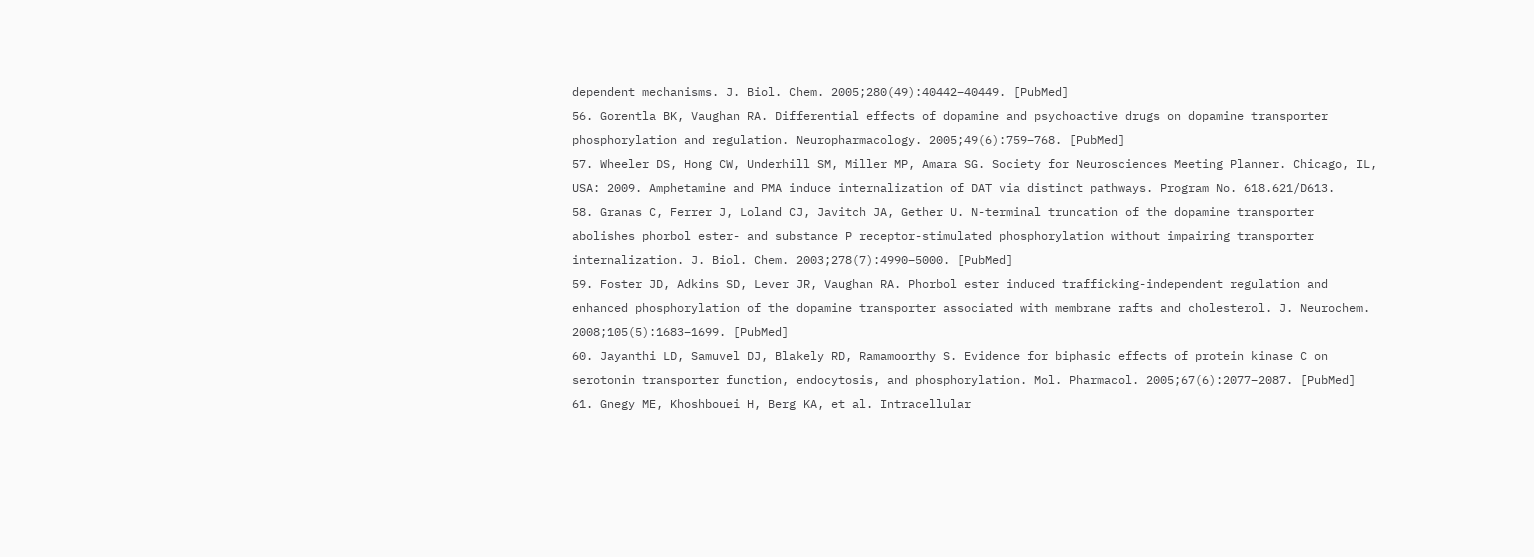dependent mechanisms. J. Biol. Chem. 2005;280(49):40442–40449. [PubMed]
56. Gorentla BK, Vaughan RA. Differential effects of dopamine and psychoactive drugs on dopamine transporter phosphorylation and regulation. Neuropharmacology. 2005;49(6):759–768. [PubMed]
57. Wheeler DS, Hong CW, Underhill SM, Miller MP, Amara SG. Society for Neurosciences Meeting Planner. Chicago, IL, USA: 2009. Amphetamine and PMA induce internalization of DAT via distinct pathways. Program No. 618.621/D613.
58. Granas C, Ferrer J, Loland CJ, Javitch JA, Gether U. N-terminal truncation of the dopamine transporter abolishes phorbol ester- and substance P receptor-stimulated phosphorylation without impairing transporter internalization. J. Biol. Chem. 2003;278(7):4990–5000. [PubMed]
59. Foster JD, Adkins SD, Lever JR, Vaughan RA. Phorbol ester induced trafficking-independent regulation and enhanced phosphorylation of the dopamine transporter associated with membrane rafts and cholesterol. J. Neurochem. 2008;105(5):1683–1699. [PubMed]
60. Jayanthi LD, Samuvel DJ, Blakely RD, Ramamoorthy S. Evidence for biphasic effects of protein kinase C on serotonin transporter function, endocytosis, and phosphorylation. Mol. Pharmacol. 2005;67(6):2077–2087. [PubMed]
61. Gnegy ME, Khoshbouei H, Berg KA, et al. Intracellular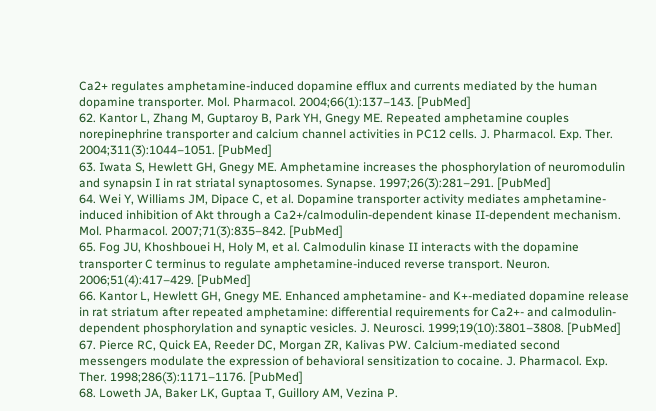Ca2+ regulates amphetamine-induced dopamine efflux and currents mediated by the human dopamine transporter. Mol. Pharmacol. 2004;66(1):137–143. [PubMed]
62. Kantor L, Zhang M, Guptaroy B, Park YH, Gnegy ME. Repeated amphetamine couples norepinephrine transporter and calcium channel activities in PC12 cells. J. Pharmacol. Exp. Ther. 2004;311(3):1044–1051. [PubMed]
63. Iwata S, Hewlett GH, Gnegy ME. Amphetamine increases the phosphorylation of neuromodulin and synapsin I in rat striatal synaptosomes. Synapse. 1997;26(3):281–291. [PubMed]
64. Wei Y, Williams JM, Dipace C, et al. Dopamine transporter activity mediates amphetamine-induced inhibition of Akt through a Ca2+/calmodulin-dependent kinase II-dependent mechanism. Mol. Pharmacol. 2007;71(3):835–842. [PubMed]
65. Fog JU, Khoshbouei H, Holy M, et al. Calmodulin kinase II interacts with the dopamine transporter C terminus to regulate amphetamine-induced reverse transport. Neuron. 2006;51(4):417–429. [PubMed]
66. Kantor L, Hewlett GH, Gnegy ME. Enhanced amphetamine- and K+-mediated dopamine release in rat striatum after repeated amphetamine: differential requirements for Ca2+- and calmodulin-dependent phosphorylation and synaptic vesicles. J. Neurosci. 1999;19(10):3801–3808. [PubMed]
67. Pierce RC, Quick EA, Reeder DC, Morgan ZR, Kalivas PW. Calcium-mediated second messengers modulate the expression of behavioral sensitization to cocaine. J. Pharmacol. Exp. Ther. 1998;286(3):1171–1176. [PubMed]
68. Loweth JA, Baker LK, Guptaa T, Guillory AM, Vezina P.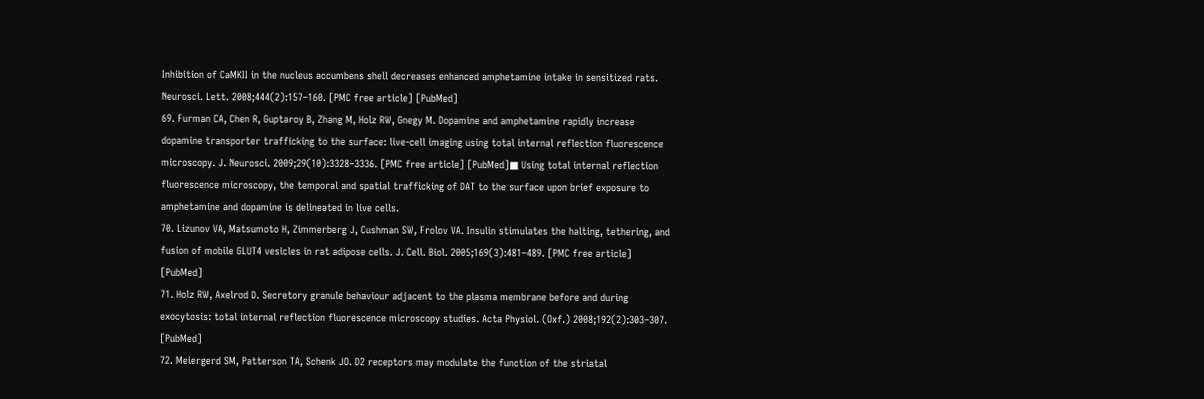Inhibition of CaMKII in the nucleus accumbens shell decreases enhanced amphetamine intake in sensitized rats. Neurosci. Lett. 2008;444(2):157–160. [PMC free article] [PubMed]
69. Furman CA, Chen R, Guptaroy B, Zhang M, Holz RW, Gnegy M. Dopamine and amphetamine rapidly increase dopamine transporter trafficking to the surface: live-cell imaging using total internal reflection fluorescence microscopy. J. Neurosci. 2009;29(10):3328–3336. [PMC free article] [PubMed]■ Using total internal reflection fluorescence microscopy, the temporal and spatial trafficking of DAT to the surface upon brief exposure to amphetamine and dopamine is delineated in live cells.
70. Lizunov VA, Matsumoto H, Zimmerberg J, Cushman SW, Frolov VA. Insulin stimulates the halting, tethering, and fusion of mobile GLUT4 vesicles in rat adipose cells. J. Cell. Biol. 2005;169(3):481–489. [PMC free article] [PubMed]
71. Holz RW, Axelrod D. Secretory granule behaviour adjacent to the plasma membrane before and during exocytosis: total internal reflection fluorescence microscopy studies. Acta Physiol. (Oxf.) 2008;192(2):303–307. [PubMed]
72. Meiergerd SM, Patterson TA, Schenk JO. D2 receptors may modulate the function of the striatal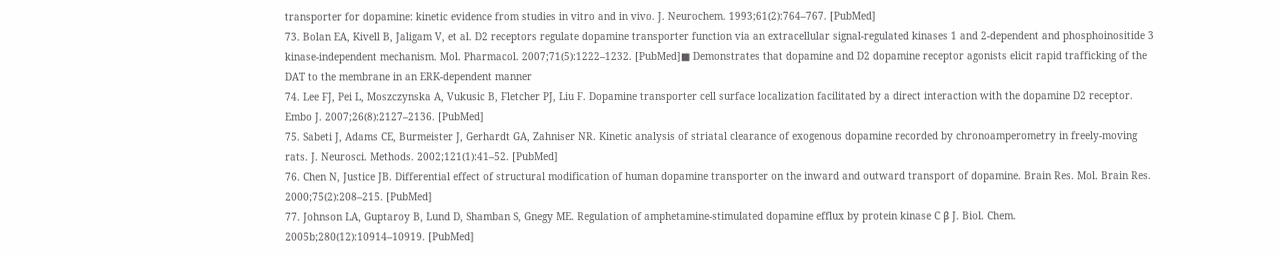transporter for dopamine: kinetic evidence from studies in vitro and in vivo. J. Neurochem. 1993;61(2):764–767. [PubMed]
73. Bolan EA, Kivell B, Jaligam V, et al. D2 receptors regulate dopamine transporter function via an extracellular signal-regulated kinases 1 and 2-dependent and phosphoinositide 3 kinase-independent mechanism. Mol. Pharmacol. 2007;71(5):1222–1232. [PubMed]■ Demonstrates that dopamine and D2 dopamine receptor agonists elicit rapid trafficking of the DAT to the membrane in an ERK-dependent manner
74. Lee FJ, Pei L, Moszczynska A, Vukusic B, Fletcher PJ, Liu F. Dopamine transporter cell surface localization facilitated by a direct interaction with the dopamine D2 receptor. Embo J. 2007;26(8):2127–2136. [PubMed]
75. Sabeti J, Adams CE, Burmeister J, Gerhardt GA, Zahniser NR. Kinetic analysis of striatal clearance of exogenous dopamine recorded by chronoamperometry in freely-moving rats. J. Neurosci. Methods. 2002;121(1):41–52. [PubMed]
76. Chen N, Justice JB. Differential effect of structural modification of human dopamine transporter on the inward and outward transport of dopamine. Brain Res. Mol. Brain Res. 2000;75(2):208–215. [PubMed]
77. Johnson LA, Guptaroy B, Lund D, Shamban S, Gnegy ME. Regulation of amphetamine-stimulated dopamine efflux by protein kinase C β J. Biol. Chem. 2005b;280(12):10914–10919. [PubMed]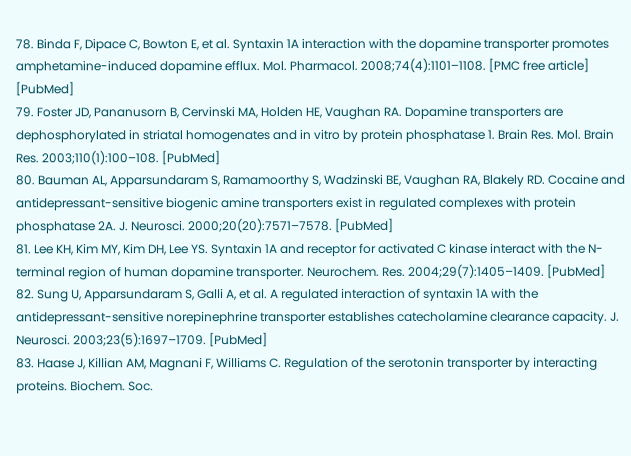78. Binda F, Dipace C, Bowton E, et al. Syntaxin 1A interaction with the dopamine transporter promotes amphetamine-induced dopamine efflux. Mol. Pharmacol. 2008;74(4):1101–1108. [PMC free article] [PubMed]
79. Foster JD, Pananusorn B, Cervinski MA, Holden HE, Vaughan RA. Dopamine transporters are dephosphorylated in striatal homogenates and in vitro by protein phosphatase 1. Brain Res. Mol. Brain Res. 2003;110(1):100–108. [PubMed]
80. Bauman AL, Apparsundaram S, Ramamoorthy S, Wadzinski BE, Vaughan RA, Blakely RD. Cocaine and antidepressant-sensitive biogenic amine transporters exist in regulated complexes with protein phosphatase 2A. J. Neurosci. 2000;20(20):7571–7578. [PubMed]
81. Lee KH, Kim MY, Kim DH, Lee YS. Syntaxin 1A and receptor for activated C kinase interact with the N-terminal region of human dopamine transporter. Neurochem. Res. 2004;29(7):1405–1409. [PubMed]
82. Sung U, Apparsundaram S, Galli A, et al. A regulated interaction of syntaxin 1A with the antidepressant-sensitive norepinephrine transporter establishes catecholamine clearance capacity. J. Neurosci. 2003;23(5):1697–1709. [PubMed]
83. Haase J, Killian AM, Magnani F, Williams C. Regulation of the serotonin transporter by interacting proteins. Biochem. Soc.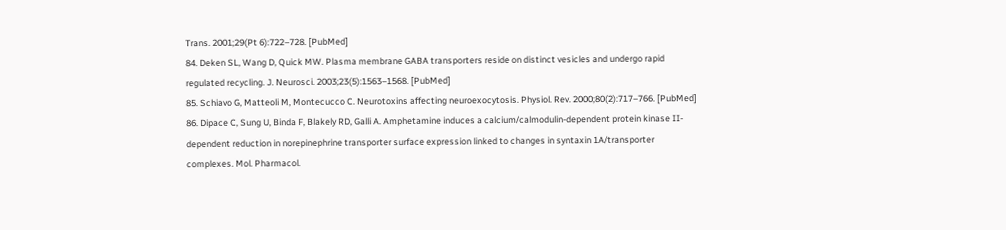Trans. 2001;29(Pt 6):722–728. [PubMed]
84. Deken SL, Wang D, Quick MW. Plasma membrane GABA transporters reside on distinct vesicles and undergo rapid regulated recycling. J. Neurosci. 2003;23(5):1563–1568. [PubMed]
85. Schiavo G, Matteoli M, Montecucco C. Neurotoxins affecting neuroexocytosis. Physiol. Rev. 2000;80(2):717–766. [PubMed]
86. Dipace C, Sung U, Binda F, Blakely RD, Galli A. Amphetamine induces a calcium/calmodulin-dependent protein kinase II-dependent reduction in norepinephrine transporter surface expression linked to changes in syntaxin 1A/transporter complexes. Mol. Pharmacol.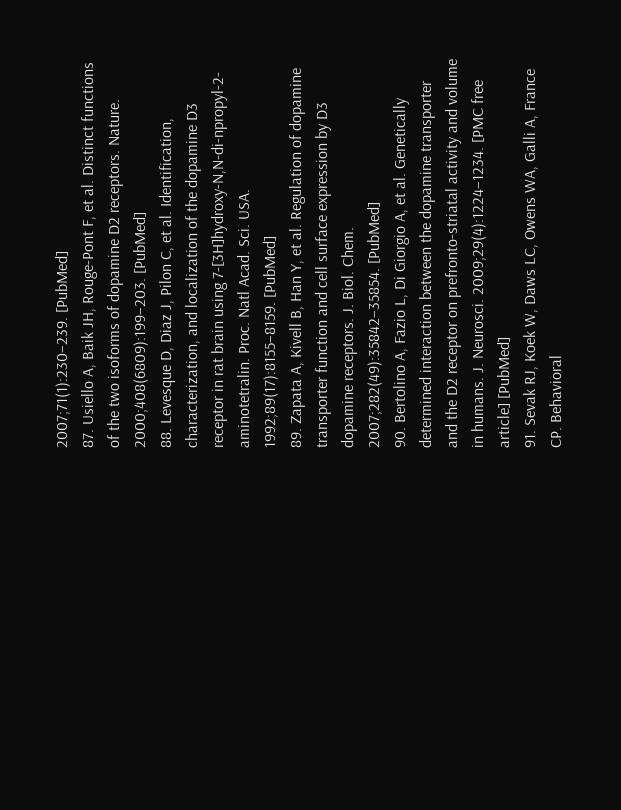2007;71(1):230–239. [PubMed]
87. Usiello A, Baik JH, Rouge-Pont F, et al. Distinct functions of the two isoforms of dopamine D2 receptors. Nature. 2000;408(6809):199–203. [PubMed]
88. Levesque D, Diaz J, Pilon C, et al. Identification, characterization, and localization of the dopamine D3 receptor in rat brain using 7-[3H]hydroxy-N,N-di-npropyl-2-aminotetralin. Proc. Natl Acad. Sci. USA. 1992;89(17):8155–8159. [PubMed]
89. Zapata A, Kivell B, Han Y, et al. Regulation of dopamine transporter function and cell surface expression by D3 dopamine receptors. J. Biol. Chem. 2007;282(49):35842–35854. [PubMed]
90. Bertolino A, Fazio L, Di Giorgio A, et al. Genetically determined interaction between the dopamine transporter and the D2 receptor on prefronto-striatal activity and volume in humans. J. Neurosci. 2009;29(4):1224–1234. [PMC free article] [PubMed]
91. Sevak RJ, Koek W, Daws LC, Owens WA, Galli A, France CP. Behavioral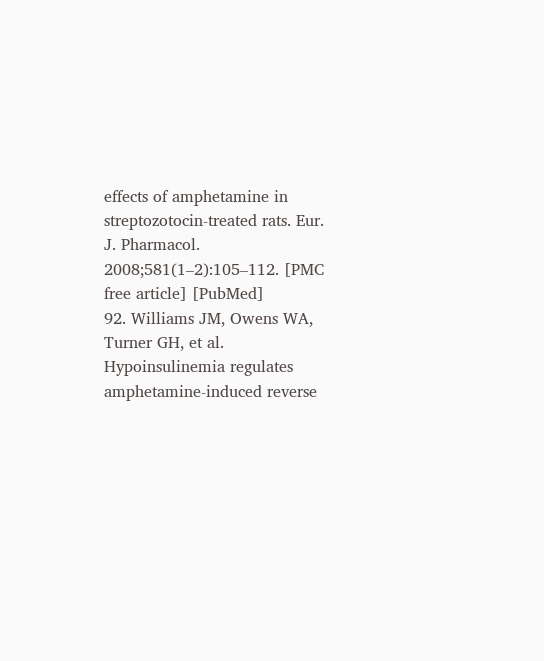effects of amphetamine in streptozotocin-treated rats. Eur. J. Pharmacol. 2008;581(1–2):105–112. [PMC free article] [PubMed]
92. Williams JM, Owens WA, Turner GH, et al. Hypoinsulinemia regulates amphetamine-induced reverse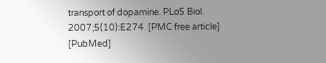transport of dopamine. PLoS Biol. 2007;5(10):E274. [PMC free article] [PubMed]